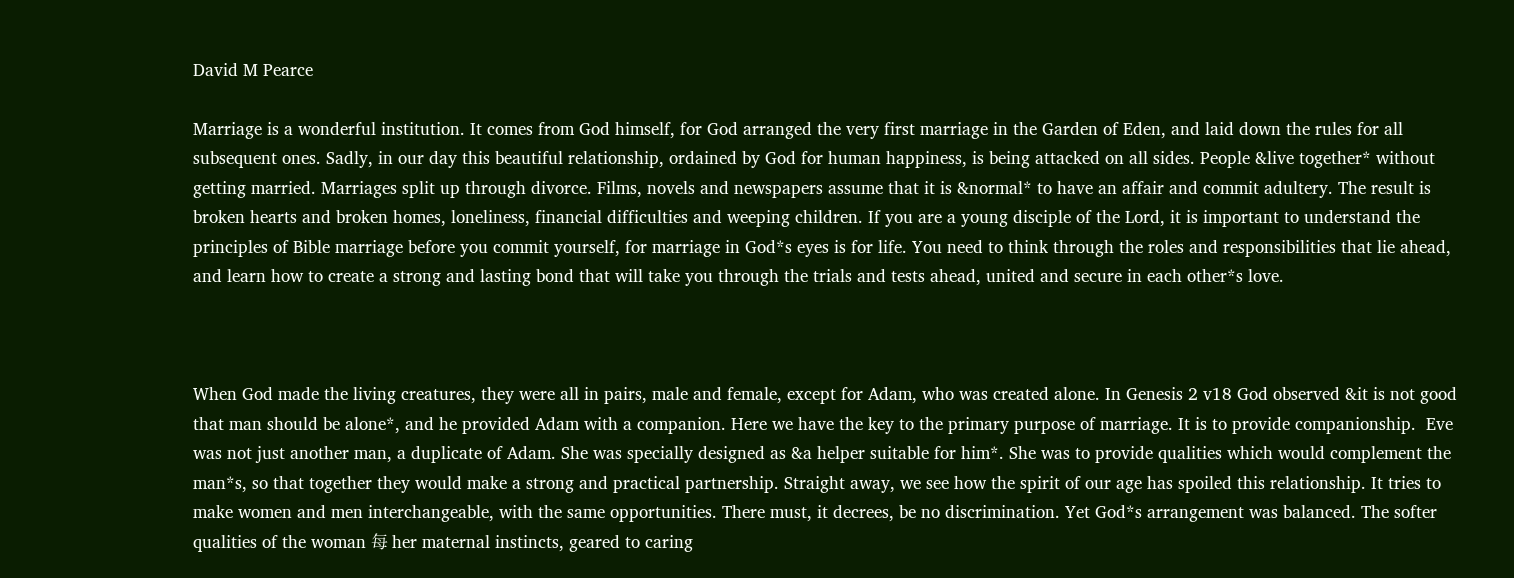David M Pearce

Marriage is a wonderful institution. It comes from God himself, for God arranged the very first marriage in the Garden of Eden, and laid down the rules for all subsequent ones. Sadly, in our day this beautiful relationship, ordained by God for human happiness, is being attacked on all sides. People &live together* without getting married. Marriages split up through divorce. Films, novels and newspapers assume that it is &normal* to have an affair and commit adultery. The result is broken hearts and broken homes, loneliness, financial difficulties and weeping children. If you are a young disciple of the Lord, it is important to understand the principles of Bible marriage before you commit yourself, for marriage in God*s eyes is for life. You need to think through the roles and responsibilities that lie ahead, and learn how to create a strong and lasting bond that will take you through the trials and tests ahead, united and secure in each other*s love.



When God made the living creatures, they were all in pairs, male and female, except for Adam, who was created alone. In Genesis 2 v18 God observed &it is not good that man should be alone*, and he provided Adam with a companion. Here we have the key to the primary purpose of marriage. It is to provide companionship.  Eve was not just another man, a duplicate of Adam. She was specially designed as &a helper suitable for him*. She was to provide qualities which would complement the man*s, so that together they would make a strong and practical partnership. Straight away, we see how the spirit of our age has spoiled this relationship. It tries to make women and men interchangeable, with the same opportunities. There must, it decrees, be no discrimination. Yet God*s arrangement was balanced. The softer qualities of the woman 每 her maternal instincts, geared to caring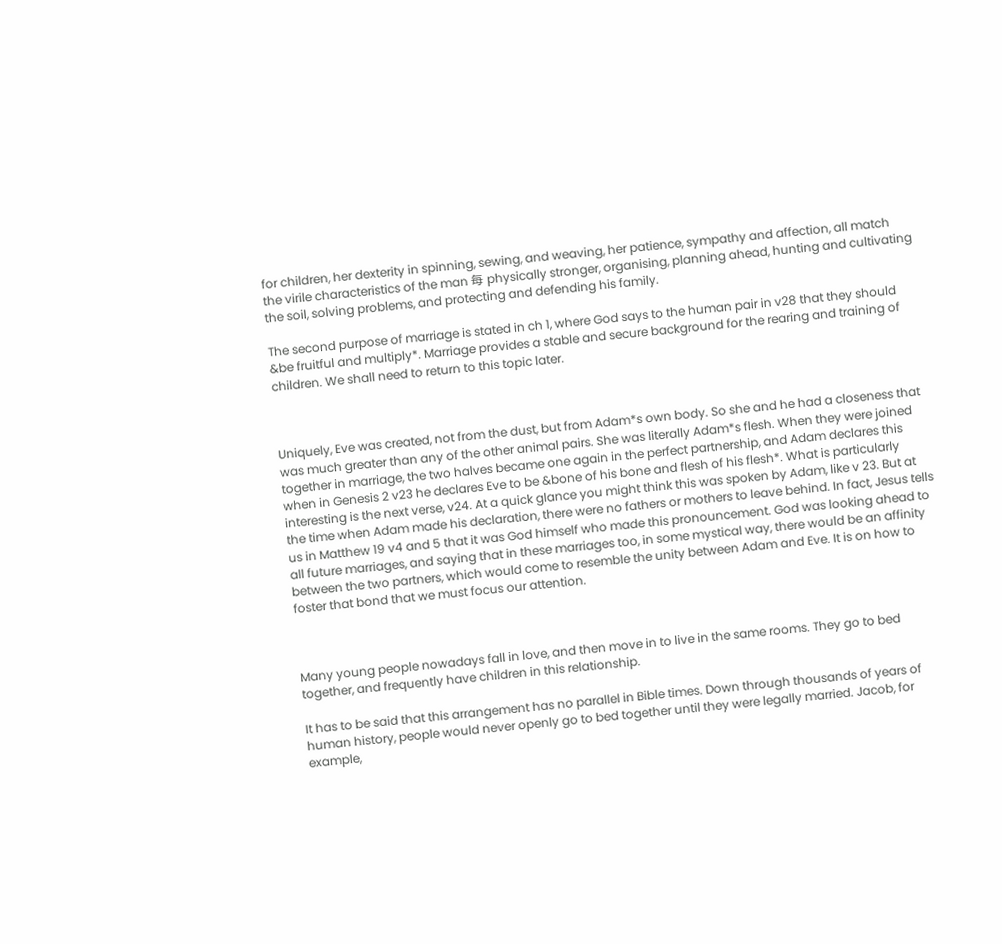for children, her dexterity in spinning, sewing, and weaving, her patience, sympathy and affection, all match the virile characteristics of the man 每 physically stronger, organising, planning ahead, hunting and cultivating the soil, solving problems, and protecting and defending his family.

The second purpose of marriage is stated in ch 1, where God says to the human pair in v28 that they should &be fruitful and multiply*. Marriage provides a stable and secure background for the rearing and training of children. We shall need to return to this topic later.



Uniquely, Eve was created, not from the dust, but from Adam*s own body. So she and he had a closeness that was much greater than any of the other animal pairs. She was literally Adam*s flesh. When they were joined together in marriage, the two halves became one again in the perfect partnership, and Adam declares this when in Genesis 2 v23 he declares Eve to be &bone of his bone and flesh of his flesh*. What is particularly interesting is the next verse, v24. At a quick glance you might think this was spoken by Adam, like v 23. But at the time when Adam made his declaration, there were no fathers or mothers to leave behind. In fact, Jesus tells us in Matthew 19 v4 and 5 that it was God himself who made this pronouncement. God was looking ahead to all future marriages, and saying that in these marriages too, in some mystical way, there would be an affinity between the two partners, which would come to resemble the unity between Adam and Eve. It is on how to foster that bond that we must focus our attention.



Many young people nowadays fall in love, and then move in to live in the same rooms. They go to bed together, and frequently have children in this relationship.

It has to be said that this arrangement has no parallel in Bible times. Down through thousands of years of human history, people would never openly go to bed together until they were legally married. Jacob, for example,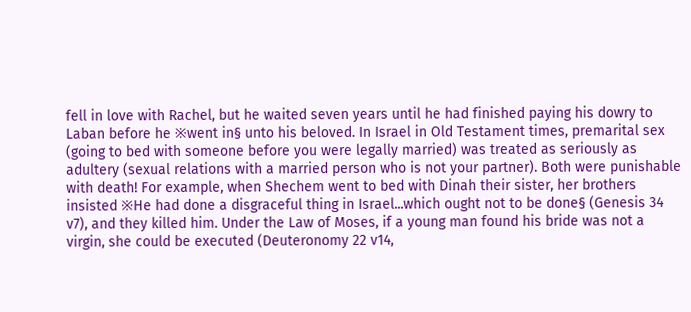fell in love with Rachel, but he waited seven years until he had finished paying his dowry to Laban before he ※went in§ unto his beloved. In Israel in Old Testament times, premarital sex (going to bed with someone before you were legally married) was treated as seriously as adultery (sexual relations with a married person who is not your partner). Both were punishable with death! For example, when Shechem went to bed with Dinah their sister, her brothers insisted ※He had done a disgraceful thing in Israel...which ought not to be done§ (Genesis 34 v7), and they killed him. Under the Law of Moses, if a young man found his bride was not a virgin, she could be executed (Deuteronomy 22 v14,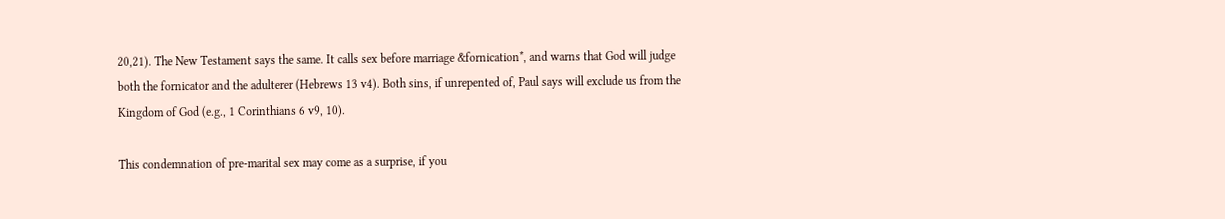20,21). The New Testament says the same. It calls sex before marriage &fornication*, and warns that God will judge both the fornicator and the adulterer (Hebrews 13 v4). Both sins, if unrepented of, Paul says will exclude us from the Kingdom of God (e.g., 1 Corinthians 6 v9, 10).

This condemnation of pre-marital sex may come as a surprise, if you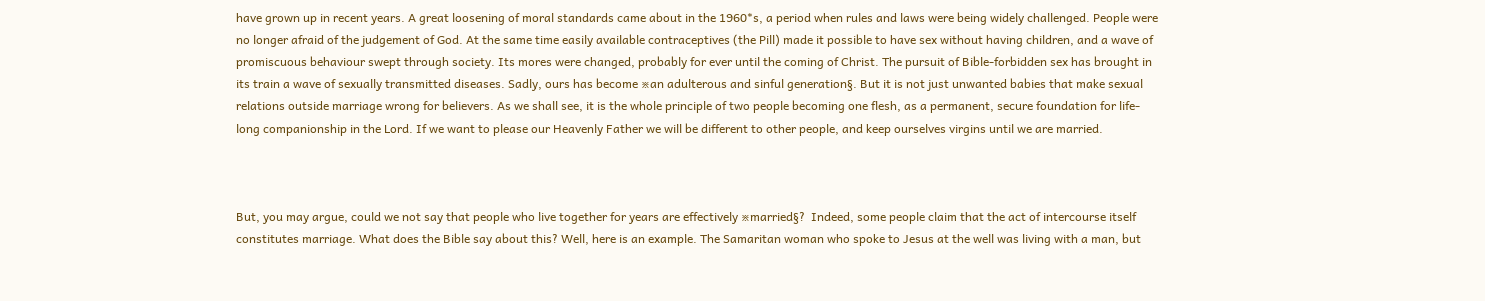have grown up in recent years. A great loosening of moral standards came about in the 1960*s, a period when rules and laws were being widely challenged. People were no longer afraid of the judgement of God. At the same time easily available contraceptives (the Pill) made it possible to have sex without having children, and a wave of promiscuous behaviour swept through society. Its mores were changed, probably for ever until the coming of Christ. The pursuit of Bible-forbidden sex has brought in its train a wave of sexually transmitted diseases. Sadly, ours has become ※an adulterous and sinful generation§. But it is not just unwanted babies that make sexual relations outside marriage wrong for believers. As we shall see, it is the whole principle of two people becoming one flesh, as a permanent, secure foundation for life-long companionship in the Lord. If we want to please our Heavenly Father we will be different to other people, and keep ourselves virgins until we are married.



But, you may argue, could we not say that people who live together for years are effectively ※married§?  Indeed, some people claim that the act of intercourse itself constitutes marriage. What does the Bible say about this? Well, here is an example. The Samaritan woman who spoke to Jesus at the well was living with a man, but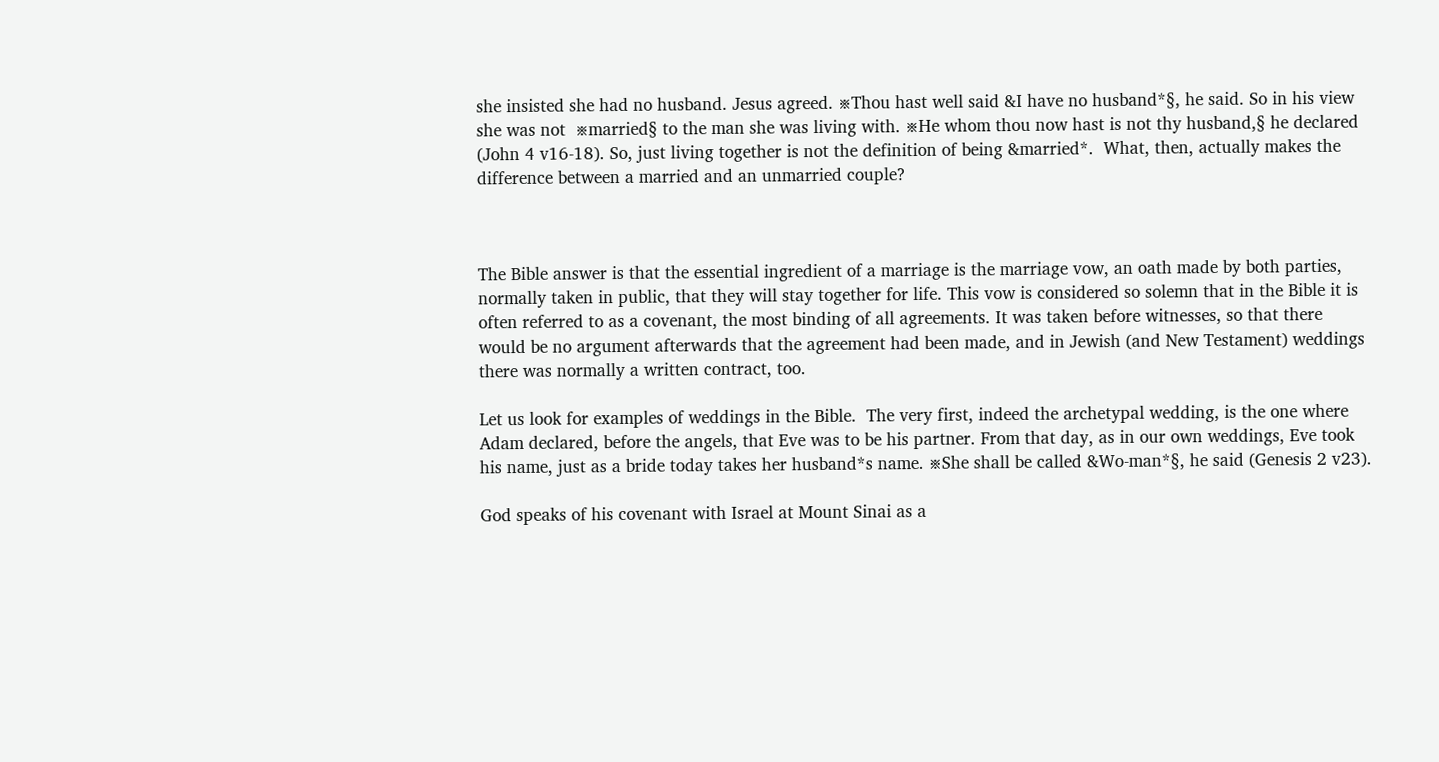she insisted she had no husband. Jesus agreed. ※Thou hast well said &I have no husband*§, he said. So in his view she was not  ※married§ to the man she was living with. ※He whom thou now hast is not thy husband,§ he declared (John 4 v16-18). So, just living together is not the definition of being &married*.  What, then, actually makes the difference between a married and an unmarried couple?



The Bible answer is that the essential ingredient of a marriage is the marriage vow, an oath made by both parties, normally taken in public, that they will stay together for life. This vow is considered so solemn that in the Bible it is often referred to as a covenant, the most binding of all agreements. It was taken before witnesses, so that there would be no argument afterwards that the agreement had been made, and in Jewish (and New Testament) weddings there was normally a written contract, too.

Let us look for examples of weddings in the Bible.  The very first, indeed the archetypal wedding, is the one where Adam declared, before the angels, that Eve was to be his partner. From that day, as in our own weddings, Eve took his name, just as a bride today takes her husband*s name. ※She shall be called &Wo-man*§, he said (Genesis 2 v23).

God speaks of his covenant with Israel at Mount Sinai as a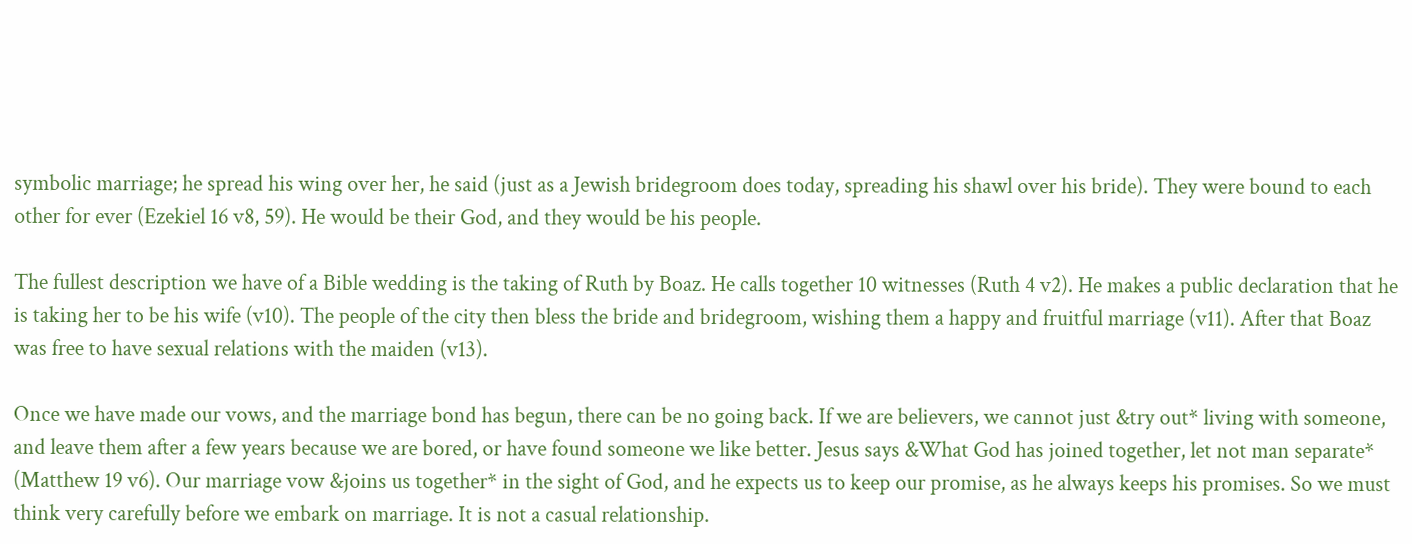symbolic marriage; he spread his wing over her, he said (just as a Jewish bridegroom does today, spreading his shawl over his bride). They were bound to each other for ever (Ezekiel 16 v8, 59). He would be their God, and they would be his people.

The fullest description we have of a Bible wedding is the taking of Ruth by Boaz. He calls together 10 witnesses (Ruth 4 v2). He makes a public declaration that he is taking her to be his wife (v10). The people of the city then bless the bride and bridegroom, wishing them a happy and fruitful marriage (v11). After that Boaz was free to have sexual relations with the maiden (v13).

Once we have made our vows, and the marriage bond has begun, there can be no going back. If we are believers, we cannot just &try out* living with someone, and leave them after a few years because we are bored, or have found someone we like better. Jesus says &What God has joined together, let not man separate* (Matthew 19 v6). Our marriage vow &joins us together* in the sight of God, and he expects us to keep our promise, as he always keeps his promises. So we must think very carefully before we embark on marriage. It is not a casual relationship.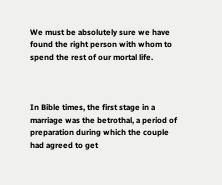We must be absolutely sure we have found the right person with whom to spend the rest of our mortal life.



In Bible times, the first stage in a marriage was the betrothal, a period of preparation during which the couple had agreed to get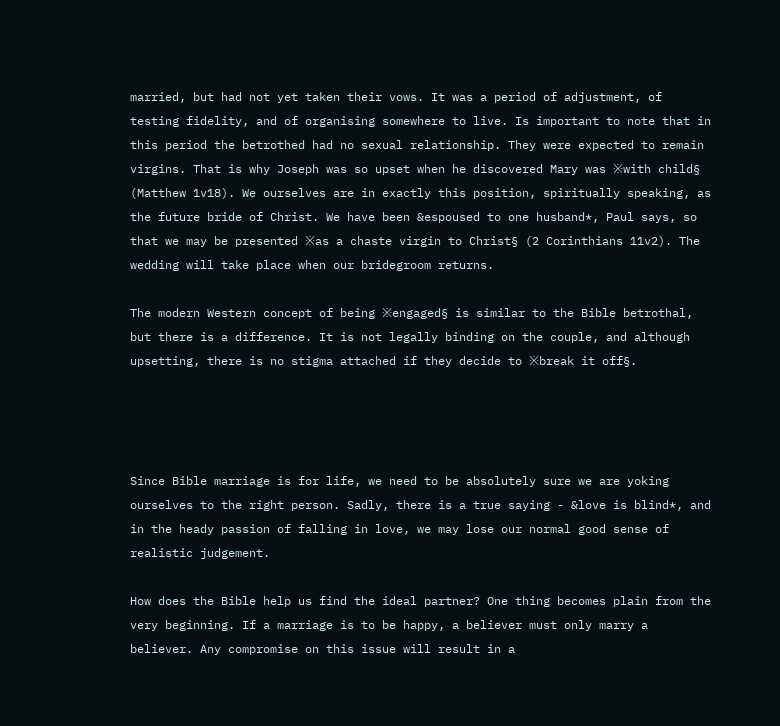married, but had not yet taken their vows. It was a period of adjustment, of testing fidelity, and of organising somewhere to live. Is important to note that in this period the betrothed had no sexual relationship. They were expected to remain virgins. That is why Joseph was so upset when he discovered Mary was ※with child§ (Matthew 1v18). We ourselves are in exactly this position, spiritually speaking, as the future bride of Christ. We have been &espoused to one husband*, Paul says, so that we may be presented ※as a chaste virgin to Christ§ (2 Corinthians 11v2). The wedding will take place when our bridegroom returns.

The modern Western concept of being ※engaged§ is similar to the Bible betrothal, but there is a difference. It is not legally binding on the couple, and although upsetting, there is no stigma attached if they decide to ※break it off§.




Since Bible marriage is for life, we need to be absolutely sure we are yoking ourselves to the right person. Sadly, there is a true saying - &love is blind*, and in the heady passion of falling in love, we may lose our normal good sense of realistic judgement.

How does the Bible help us find the ideal partner? One thing becomes plain from the very beginning. If a marriage is to be happy, a believer must only marry a believer. Any compromise on this issue will result in a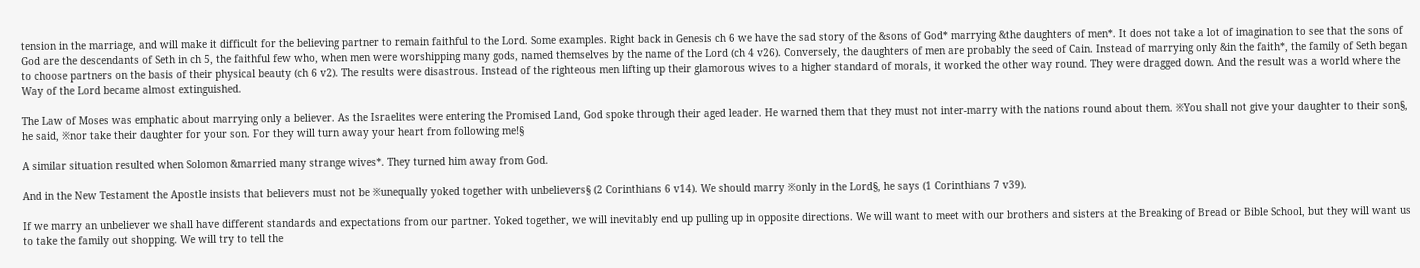tension in the marriage, and will make it difficult for the believing partner to remain faithful to the Lord. Some examples. Right back in Genesis ch 6 we have the sad story of the &sons of God* marrying &the daughters of men*. It does not take a lot of imagination to see that the sons of God are the descendants of Seth in ch 5, the faithful few who, when men were worshipping many gods, named themselves by the name of the Lord (ch 4 v26). Conversely, the daughters of men are probably the seed of Cain. Instead of marrying only &in the faith*, the family of Seth began to choose partners on the basis of their physical beauty (ch 6 v2). The results were disastrous. Instead of the righteous men lifting up their glamorous wives to a higher standard of morals, it worked the other way round. They were dragged down. And the result was a world where the Way of the Lord became almost extinguished.

The Law of Moses was emphatic about marrying only a believer. As the Israelites were entering the Promised Land, God spoke through their aged leader. He warned them that they must not inter-marry with the nations round about them. ※You shall not give your daughter to their son§, he said, ※nor take their daughter for your son. For they will turn away your heart from following me!§

A similar situation resulted when Solomon &married many strange wives*. They turned him away from God.

And in the New Testament the Apostle insists that believers must not be ※unequally yoked together with unbelievers§ (2 Corinthians 6 v14). We should marry ※only in the Lord§, he says (1 Corinthians 7 v39).

If we marry an unbeliever we shall have different standards and expectations from our partner. Yoked together, we will inevitably end up pulling up in opposite directions. We will want to meet with our brothers and sisters at the Breaking of Bread or Bible School, but they will want us to take the family out shopping. We will try to tell the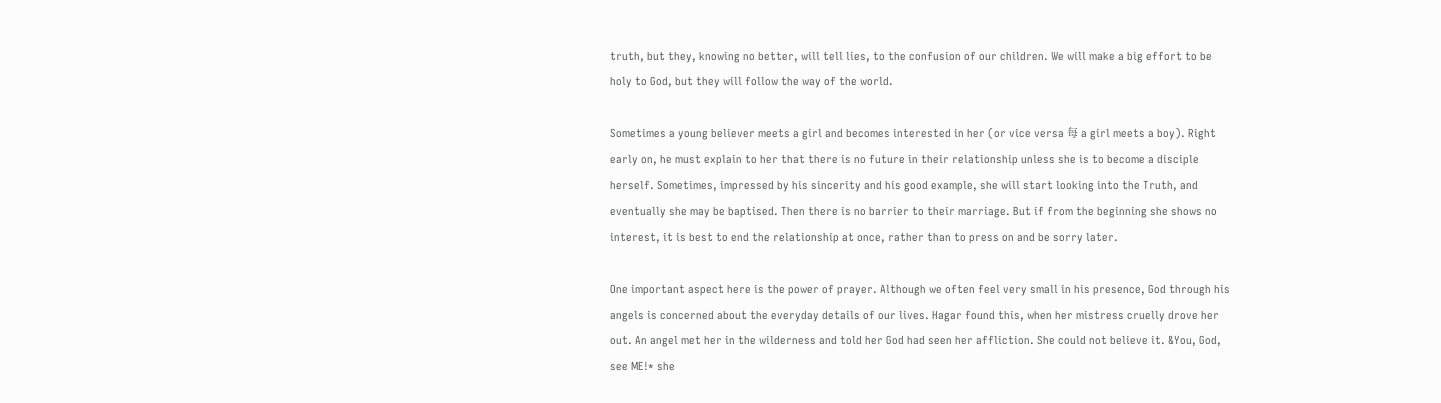truth, but they, knowing no better, will tell lies, to the confusion of our children. We will make a big effort to be holy to God, but they will follow the way of the world.

Sometimes a young believer meets a girl and becomes interested in her (or vice versa 每 a girl meets a boy). Right early on, he must explain to her that there is no future in their relationship unless she is to become a disciple herself. Sometimes, impressed by his sincerity and his good example, she will start looking into the Truth, and eventually she may be baptised. Then there is no barrier to their marriage. But if from the beginning she shows no interest, it is best to end the relationship at once, rather than to press on and be sorry later.

One important aspect here is the power of prayer. Although we often feel very small in his presence, God through his angels is concerned about the everyday details of our lives. Hagar found this, when her mistress cruelly drove her out. An angel met her in the wilderness and told her God had seen her affliction. She could not believe it. &You, God, see ME!* she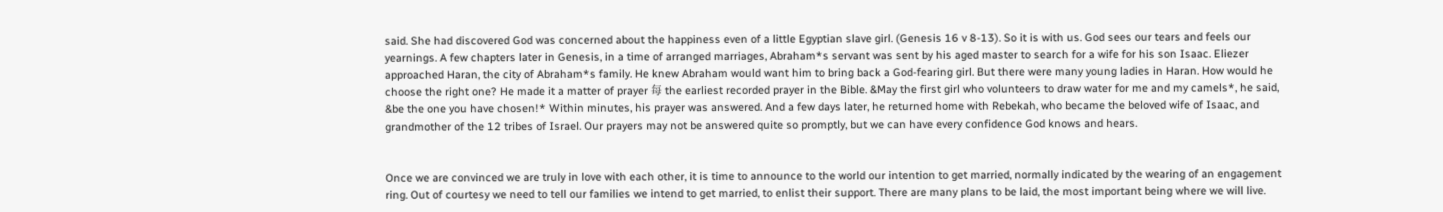said. She had discovered God was concerned about the happiness even of a little Egyptian slave girl. (Genesis 16 v 8-13). So it is with us. God sees our tears and feels our yearnings. A few chapters later in Genesis, in a time of arranged marriages, Abraham*s servant was sent by his aged master to search for a wife for his son Isaac. Eliezer approached Haran, the city of Abraham*s family. He knew Abraham would want him to bring back a God-fearing girl. But there were many young ladies in Haran. How would he choose the right one? He made it a matter of prayer 每 the earliest recorded prayer in the Bible. &May the first girl who volunteers to draw water for me and my camels*, he said, &be the one you have chosen!* Within minutes, his prayer was answered. And a few days later, he returned home with Rebekah, who became the beloved wife of Isaac, and grandmother of the 12 tribes of Israel. Our prayers may not be answered quite so promptly, but we can have every confidence God knows and hears.


Once we are convinced we are truly in love with each other, it is time to announce to the world our intention to get married, normally indicated by the wearing of an engagement ring. Out of courtesy we need to tell our families we intend to get married, to enlist their support. There are many plans to be laid, the most important being where we will live.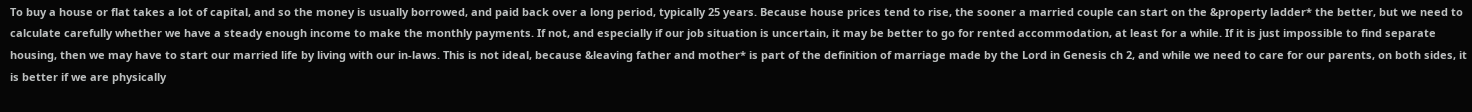To buy a house or flat takes a lot of capital, and so the money is usually borrowed, and paid back over a long period, typically 25 years. Because house prices tend to rise, the sooner a married couple can start on the &property ladder* the better, but we need to calculate carefully whether we have a steady enough income to make the monthly payments. If not, and especially if our job situation is uncertain, it may be better to go for rented accommodation, at least for a while. If it is just impossible to find separate housing, then we may have to start our married life by living with our in-laws. This is not ideal, because &leaving father and mother* is part of the definition of marriage made by the Lord in Genesis ch 2, and while we need to care for our parents, on both sides, it is better if we are physically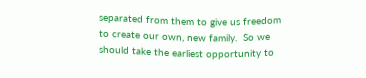separated from them to give us freedom to create our own, new family.  So we should take the earliest opportunity to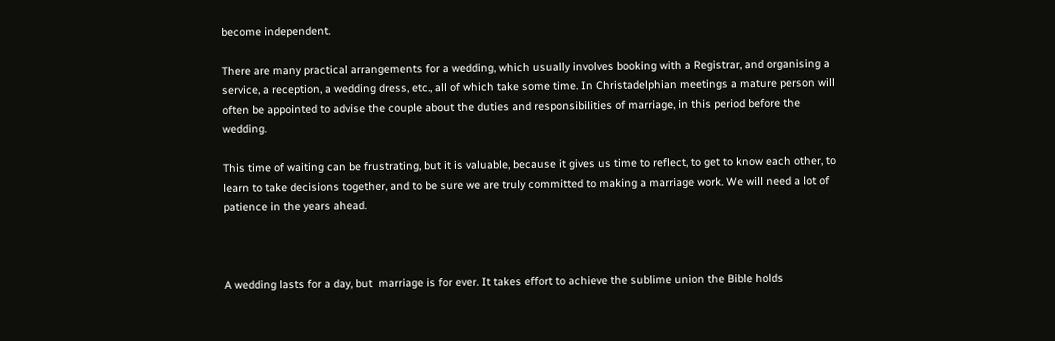become independent.

There are many practical arrangements for a wedding, which usually involves booking with a Registrar, and organising a service, a reception, a wedding dress, etc., all of which take some time. In Christadelphian meetings a mature person will often be appointed to advise the couple about the duties and responsibilities of marriage, in this period before the wedding.

This time of waiting can be frustrating, but it is valuable, because it gives us time to reflect, to get to know each other, to learn to take decisions together, and to be sure we are truly committed to making a marriage work. We will need a lot of patience in the years ahead.



A wedding lasts for a day, but  marriage is for ever. It takes effort to achieve the sublime union the Bible holds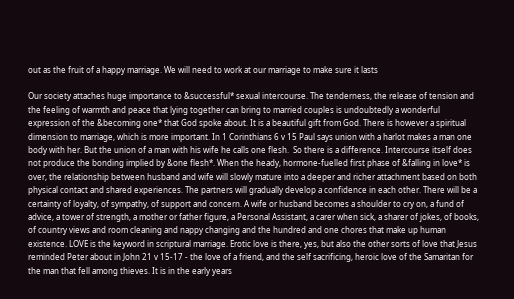out as the fruit of a happy marriage. We will need to work at our marriage to make sure it lasts

Our society attaches huge importance to &successful* sexual intercourse. The tenderness, the release of tension and the feeling of warmth and peace that lying together can bring to married couples is undoubtedly a wonderful expression of the &becoming one* that God spoke about. It is a beautiful gift from God. There is however a spiritual dimension to marriage, which is more important. In 1 Corinthians 6 v 15 Paul says union with a harlot makes a man one body with her. But the union of a man with his wife he calls one flesh.  So there is a difference. Intercourse itself does not produce the bonding implied by &one flesh*. When the heady, hormone-fuelled first phase of &falling in love* is over, the relationship between husband and wife will slowly mature into a deeper and richer attachment based on both physical contact and shared experiences. The partners will gradually develop a confidence in each other. There will be a certainty of loyalty, of sympathy, of support and concern. A wife or husband becomes a shoulder to cry on, a fund of advice, a tower of strength, a mother or father figure, a Personal Assistant, a carer when sick, a sharer of jokes, of books, of country views and room cleaning and nappy changing and the hundred and one chores that make up human existence. LOVE is the keyword in scriptural marriage. Erotic love is there, yes, but also the other sorts of love that Jesus reminded Peter about in John 21 v 15-17 - the love of a friend, and the self sacrificing, heroic love of the Samaritan for the man that fell among thieves. It is in the early years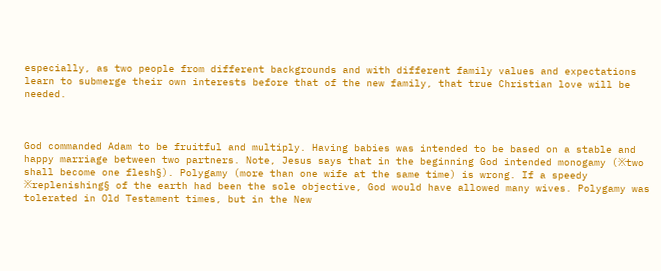especially, as two people from different backgrounds and with different family values and expectations learn to submerge their own interests before that of the new family, that true Christian love will be needed.



God commanded Adam to be fruitful and multiply. Having babies was intended to be based on a stable and happy marriage between two partners. Note, Jesus says that in the beginning God intended monogamy (※two shall become one flesh§). Polygamy (more than one wife at the same time) is wrong. If a speedy ※replenishing§ of the earth had been the sole objective, God would have allowed many wives. Polygamy was tolerated in Old Testament times, but in the New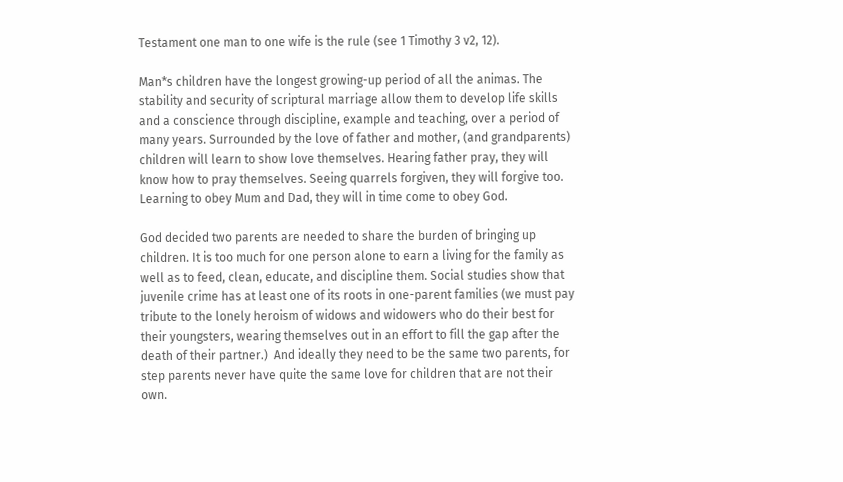Testament one man to one wife is the rule (see 1 Timothy 3 v2, 12).

Man*s children have the longest growing-up period of all the animas. The stability and security of scriptural marriage allow them to develop life skills and a conscience through discipline, example and teaching, over a period of many years. Surrounded by the love of father and mother, (and grandparents) children will learn to show love themselves. Hearing father pray, they will know how to pray themselves. Seeing quarrels forgiven, they will forgive too. Learning to obey Mum and Dad, they will in time come to obey God.

God decided two parents are needed to share the burden of bringing up children. It is too much for one person alone to earn a living for the family as well as to feed, clean, educate, and discipline them. Social studies show that juvenile crime has at least one of its roots in one-parent families (we must pay tribute to the lonely heroism of widows and widowers who do their best for their youngsters, wearing themselves out in an effort to fill the gap after the death of their partner.)  And ideally they need to be the same two parents, for step parents never have quite the same love for children that are not their own.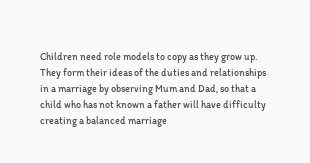Children need role models to copy as they grow up. They form their ideas of the duties and relationships in a marriage by observing Mum and Dad, so that a child who has not known a father will have difficulty creating a balanced marriage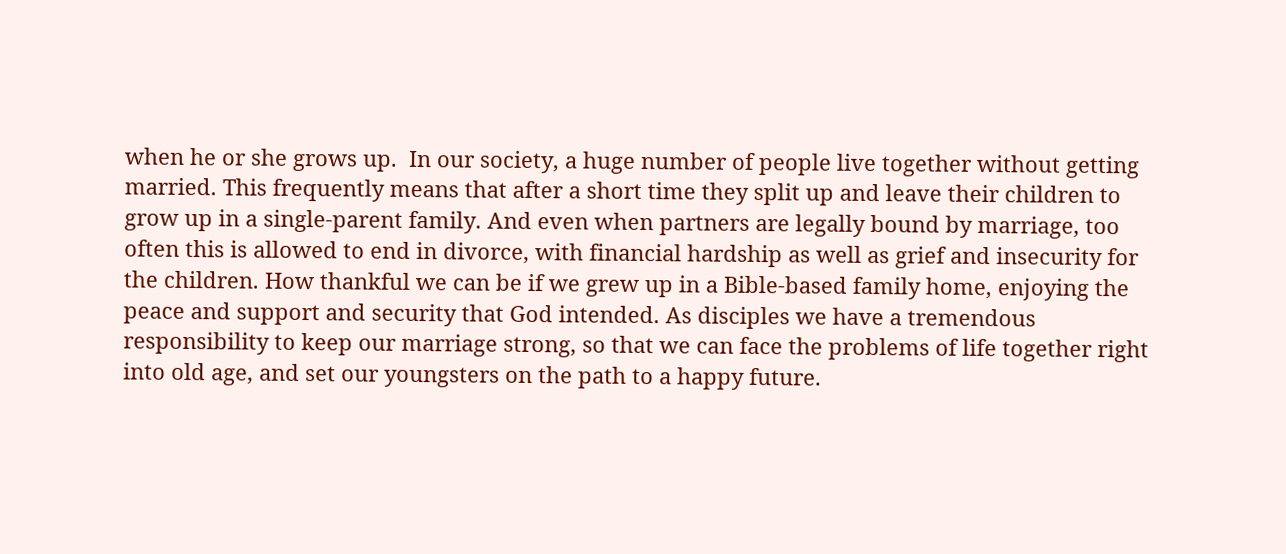when he or she grows up.  In our society, a huge number of people live together without getting married. This frequently means that after a short time they split up and leave their children to grow up in a single-parent family. And even when partners are legally bound by marriage, too often this is allowed to end in divorce, with financial hardship as well as grief and insecurity for the children. How thankful we can be if we grew up in a Bible-based family home, enjoying the peace and support and security that God intended. As disciples we have a tremendous responsibility to keep our marriage strong, so that we can face the problems of life together right into old age, and set our youngsters on the path to a happy future.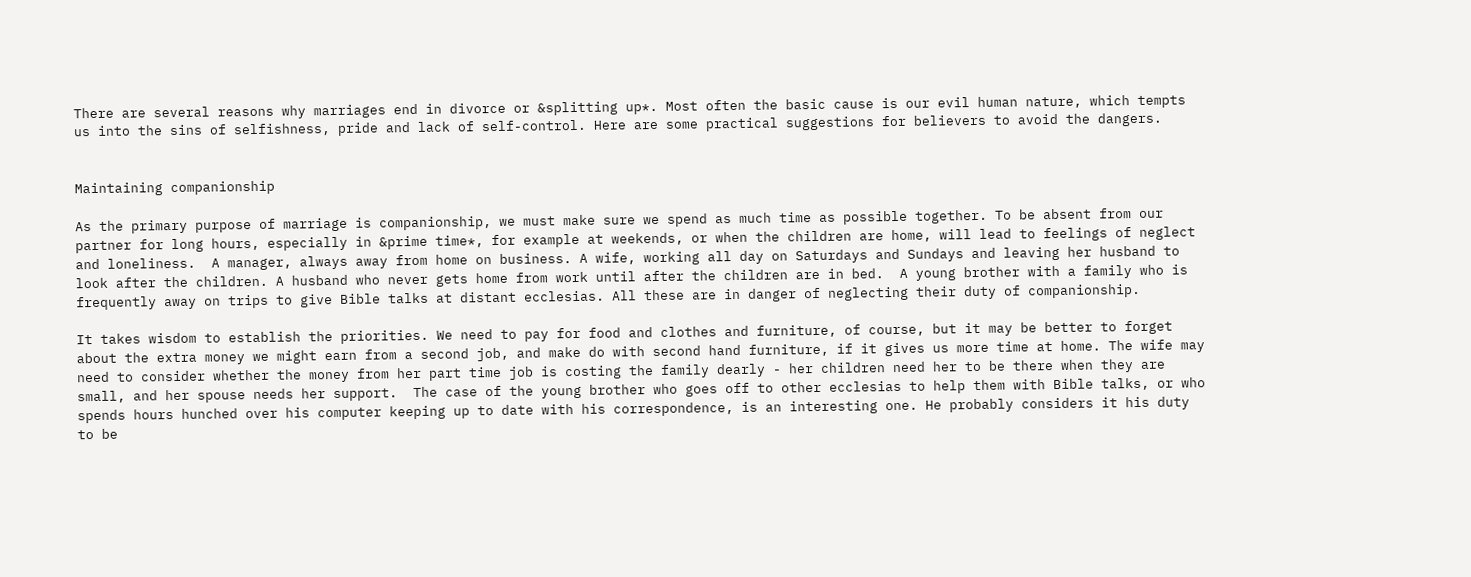There are several reasons why marriages end in divorce or &splitting up*. Most often the basic cause is our evil human nature, which tempts us into the sins of selfishness, pride and lack of self-control. Here are some practical suggestions for believers to avoid the dangers.


Maintaining companionship

As the primary purpose of marriage is companionship, we must make sure we spend as much time as possible together. To be absent from our partner for long hours, especially in &prime time*, for example at weekends, or when the children are home, will lead to feelings of neglect and loneliness.  A manager, always away from home on business. A wife, working all day on Saturdays and Sundays and leaving her husband to look after the children. A husband who never gets home from work until after the children are in bed.  A young brother with a family who is frequently away on trips to give Bible talks at distant ecclesias. All these are in danger of neglecting their duty of companionship.

It takes wisdom to establish the priorities. We need to pay for food and clothes and furniture, of course, but it may be better to forget about the extra money we might earn from a second job, and make do with second hand furniture, if it gives us more time at home. The wife may need to consider whether the money from her part time job is costing the family dearly - her children need her to be there when they are small, and her spouse needs her support.  The case of the young brother who goes off to other ecclesias to help them with Bible talks, or who spends hours hunched over his computer keeping up to date with his correspondence, is an interesting one. He probably considers it his duty to be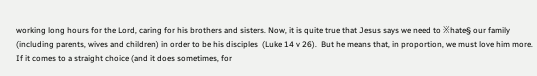working long hours for the Lord, caring for his brothers and sisters. Now, it is quite true that Jesus says we need to ※hate§ our family (including parents, wives and children) in order to be his disciples  (Luke 14 v 26).  But he means that, in proportion, we must love him more.  If it comes to a straight choice (and it does sometimes, for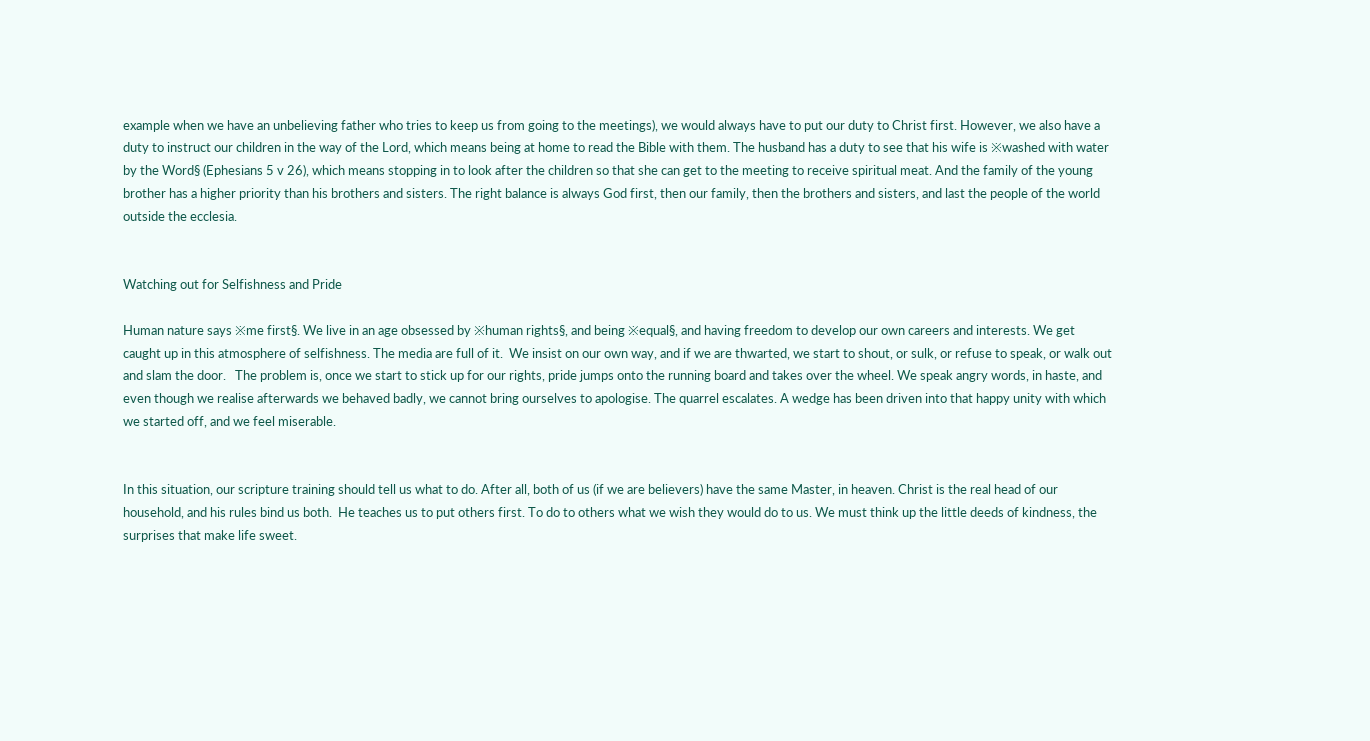example when we have an unbelieving father who tries to keep us from going to the meetings), we would always have to put our duty to Christ first. However, we also have a duty to instruct our children in the way of the Lord, which means being at home to read the Bible with them. The husband has a duty to see that his wife is ※washed with water by the Word§ (Ephesians 5 v 26), which means stopping in to look after the children so that she can get to the meeting to receive spiritual meat. And the family of the young brother has a higher priority than his brothers and sisters. The right balance is always God first, then our family, then the brothers and sisters, and last the people of the world outside the ecclesia.


Watching out for Selfishness and Pride

Human nature says ※me first§. We live in an age obsessed by ※human rights§, and being ※equal§, and having freedom to develop our own careers and interests. We get caught up in this atmosphere of selfishness. The media are full of it.  We insist on our own way, and if we are thwarted, we start to shout, or sulk, or refuse to speak, or walk out and slam the door.   The problem is, once we start to stick up for our rights, pride jumps onto the running board and takes over the wheel. We speak angry words, in haste, and even though we realise afterwards we behaved badly, we cannot bring ourselves to apologise. The quarrel escalates. A wedge has been driven into that happy unity with which we started off, and we feel miserable.


In this situation, our scripture training should tell us what to do. After all, both of us (if we are believers) have the same Master, in heaven. Christ is the real head of our household, and his rules bind us both.  He teaches us to put others first. To do to others what we wish they would do to us. We must think up the little deeds of kindness, the surprises that make life sweet.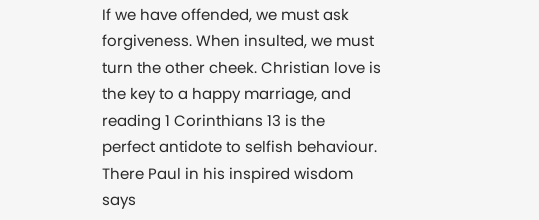If we have offended, we must ask forgiveness. When insulted, we must turn the other cheek. Christian love is the key to a happy marriage, and reading 1 Corinthians 13 is the perfect antidote to selfish behaviour. There Paul in his inspired wisdom says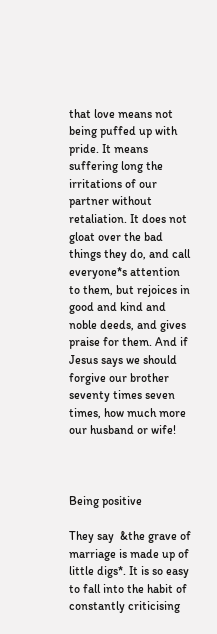that love means not being puffed up with pride. It means suffering long the irritations of our partner without retaliation. It does not gloat over the bad things they do, and call everyone*s attention to them, but rejoices in good and kind and noble deeds, and gives praise for them. And if Jesus says we should forgive our brother seventy times seven times, how much more our husband or wife!



Being positive

They say  &the grave of marriage is made up of little digs*. It is so easy to fall into the habit of constantly criticising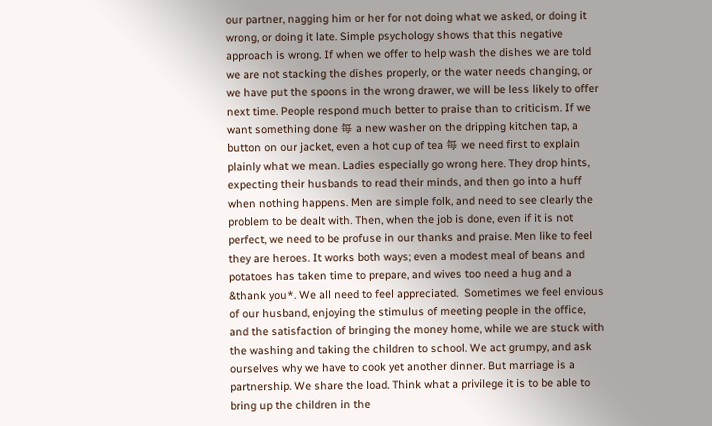our partner, nagging him or her for not doing what we asked, or doing it wrong, or doing it late. Simple psychology shows that this negative approach is wrong. If when we offer to help wash the dishes we are told we are not stacking the dishes properly, or the water needs changing, or we have put the spoons in the wrong drawer, we will be less likely to offer next time. People respond much better to praise than to criticism. If we want something done 每 a new washer on the dripping kitchen tap, a button on our jacket, even a hot cup of tea 每 we need first to explain plainly what we mean. Ladies especially go wrong here. They drop hints, expecting their husbands to read their minds, and then go into a huff when nothing happens. Men are simple folk, and need to see clearly the problem to be dealt with. Then, when the job is done, even if it is not perfect, we need to be profuse in our thanks and praise. Men like to feel they are heroes. It works both ways; even a modest meal of beans and potatoes has taken time to prepare, and wives too need a hug and a &thank you*. We all need to feel appreciated.  Sometimes we feel envious of our husband, enjoying the stimulus of meeting people in the office, and the satisfaction of bringing the money home, while we are stuck with the washing and taking the children to school. We act grumpy, and ask ourselves why we have to cook yet another dinner. But marriage is a partnership. We share the load. Think what a privilege it is to be able to bring up the children in the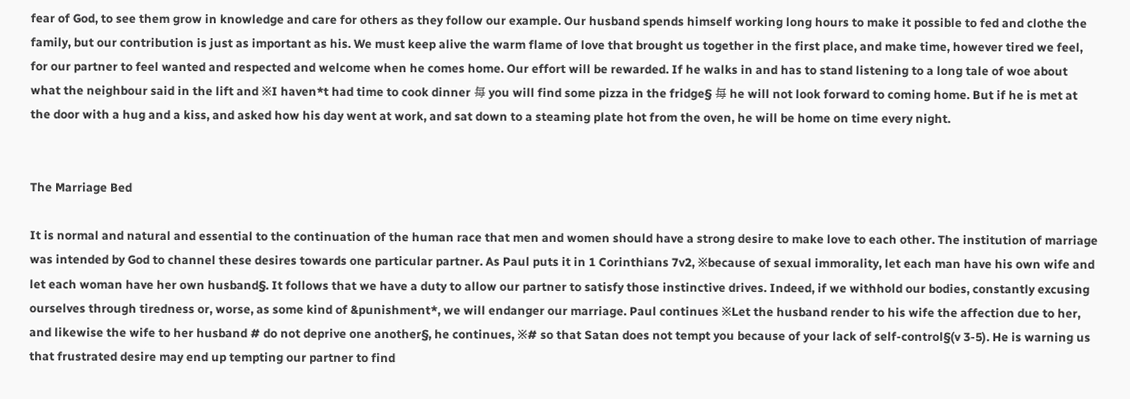fear of God, to see them grow in knowledge and care for others as they follow our example. Our husband spends himself working long hours to make it possible to fed and clothe the family, but our contribution is just as important as his. We must keep alive the warm flame of love that brought us together in the first place, and make time, however tired we feel, for our partner to feel wanted and respected and welcome when he comes home. Our effort will be rewarded. If he walks in and has to stand listening to a long tale of woe about what the neighbour said in the lift and ※I haven*t had time to cook dinner 每 you will find some pizza in the fridge§ 每 he will not look forward to coming home. But if he is met at the door with a hug and a kiss, and asked how his day went at work, and sat down to a steaming plate hot from the oven, he will be home on time every night.


The Marriage Bed

It is normal and natural and essential to the continuation of the human race that men and women should have a strong desire to make love to each other. The institution of marriage was intended by God to channel these desires towards one particular partner. As Paul puts it in 1 Corinthians 7v2, ※because of sexual immorality, let each man have his own wife and let each woman have her own husband§. It follows that we have a duty to allow our partner to satisfy those instinctive drives. Indeed, if we withhold our bodies, constantly excusing ourselves through tiredness or, worse, as some kind of &punishment*, we will endanger our marriage. Paul continues ※Let the husband render to his wife the affection due to her, and likewise the wife to her husband # do not deprive one another§, he continues, ※# so that Satan does not tempt you because of your lack of self-control§(v 3-5). He is warning us that frustrated desire may end up tempting our partner to find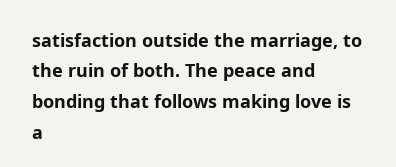satisfaction outside the marriage, to the ruin of both. The peace and bonding that follows making love is a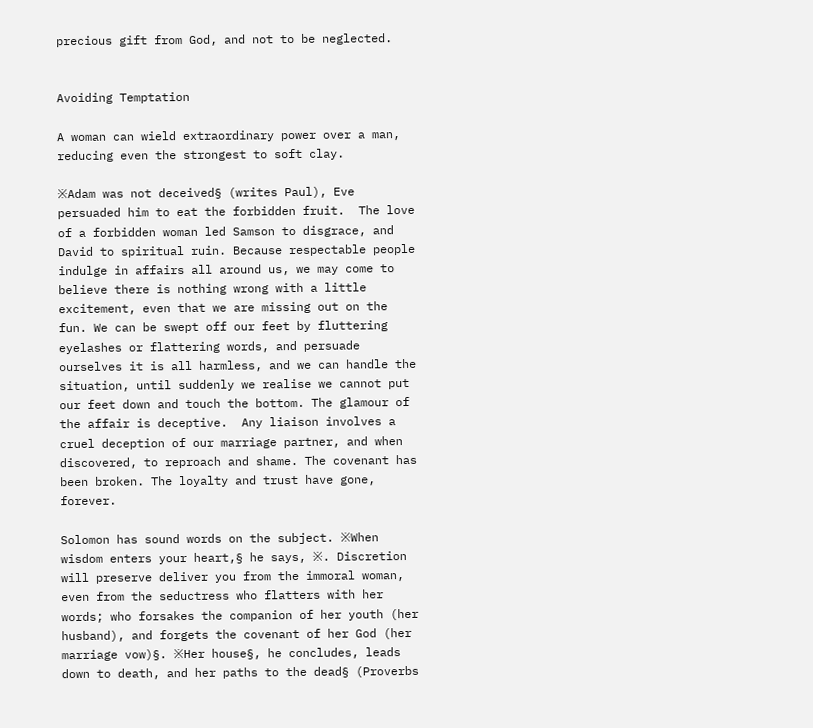precious gift from God, and not to be neglected.


Avoiding Temptation

A woman can wield extraordinary power over a man, reducing even the strongest to soft clay.

※Adam was not deceived§ (writes Paul), Eve persuaded him to eat the forbidden fruit.  The love of a forbidden woman led Samson to disgrace, and David to spiritual ruin. Because respectable people indulge in affairs all around us, we may come to believe there is nothing wrong with a little excitement, even that we are missing out on the fun. We can be swept off our feet by fluttering eyelashes or flattering words, and persuade ourselves it is all harmless, and we can handle the situation, until suddenly we realise we cannot put our feet down and touch the bottom. The glamour of the affair is deceptive.  Any liaison involves a cruel deception of our marriage partner, and when discovered, to reproach and shame. The covenant has been broken. The loyalty and trust have gone, forever.

Solomon has sound words on the subject. ※When wisdom enters your heart,§ he says, ※. Discretion will preserve deliver you from the immoral woman, even from the seductress who flatters with her words; who forsakes the companion of her youth (her husband), and forgets the covenant of her God (her marriage vow)§. ※Her house§, he concludes, leads down to death, and her paths to the dead§ (Proverbs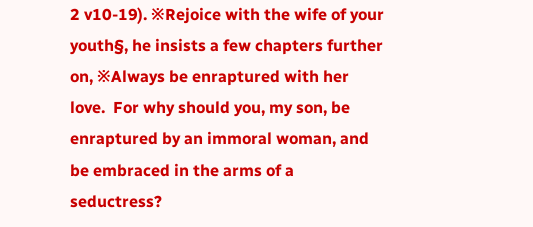2 v10-19). ※Rejoice with the wife of your youth§, he insists a few chapters further on, ※Always be enraptured with her love.  For why should you, my son, be enraptured by an immoral woman, and be embraced in the arms of a seductress?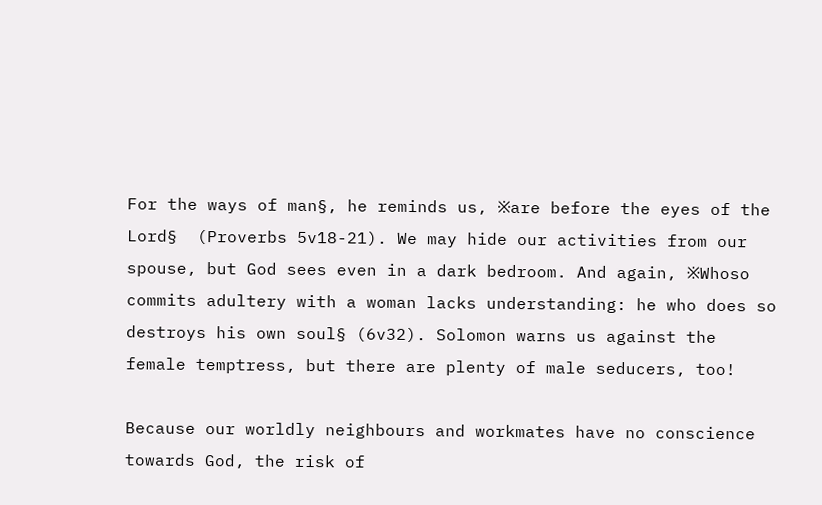For the ways of man§, he reminds us, ※are before the eyes of the Lord§  (Proverbs 5v18-21). We may hide our activities from our spouse, but God sees even in a dark bedroom. And again, ※Whoso commits adultery with a woman lacks understanding: he who does so destroys his own soul§ (6v32). Solomon warns us against the female temptress, but there are plenty of male seducers, too!

Because our worldly neighbours and workmates have no conscience towards God, the risk of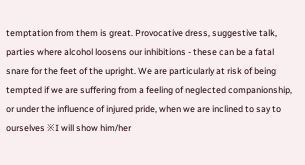temptation from them is great. Provocative dress, suggestive talk, parties where alcohol loosens our inhibitions - these can be a fatal snare for the feet of the upright. We are particularly at risk of being tempted if we are suffering from a feeling of neglected companionship, or under the influence of injured pride, when we are inclined to say to ourselves ※I will show him/her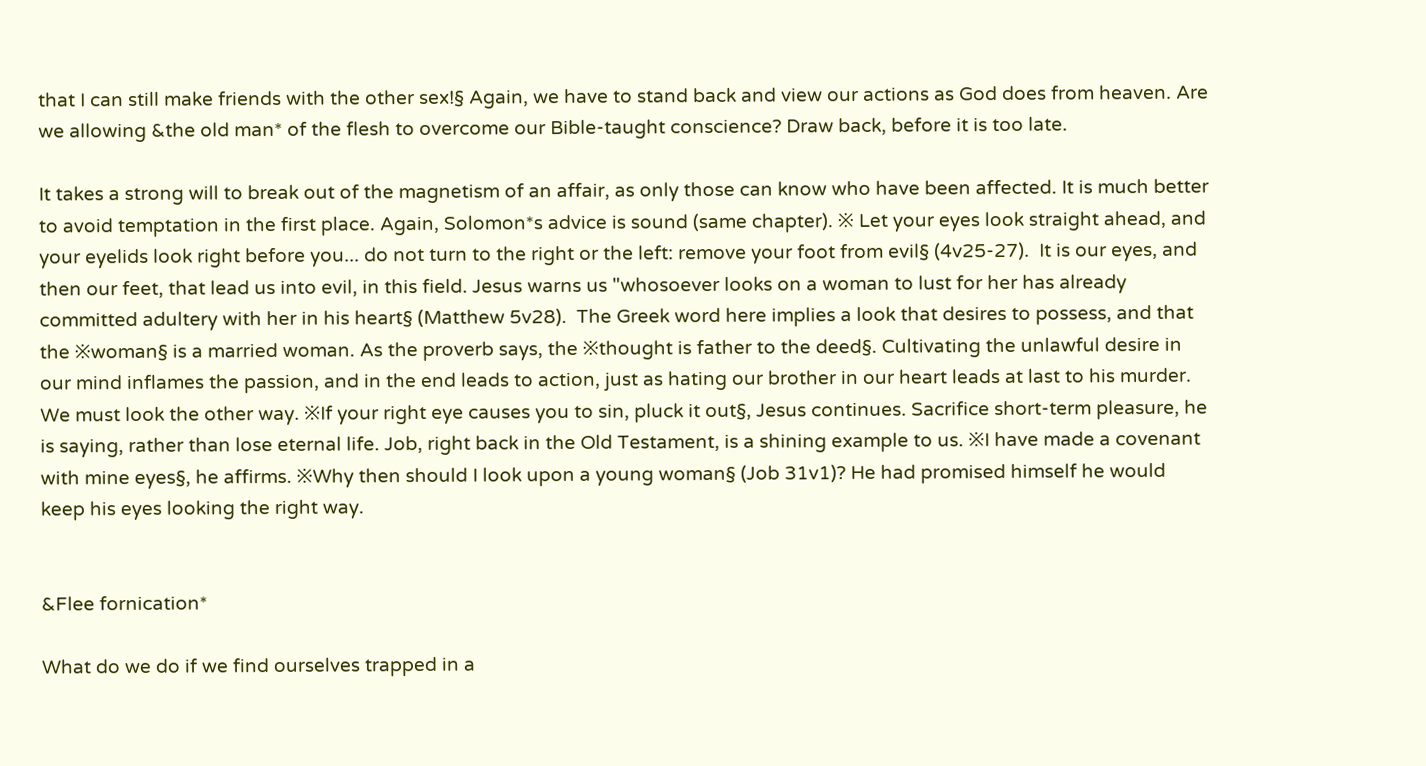that I can still make friends with the other sex!§ Again, we have to stand back and view our actions as God does from heaven. Are we allowing &the old man* of the flesh to overcome our Bible-taught conscience? Draw back, before it is too late.

It takes a strong will to break out of the magnetism of an affair, as only those can know who have been affected. It is much better to avoid temptation in the first place. Again, Solomon*s advice is sound (same chapter). ※ Let your eyes look straight ahead, and your eyelids look right before you... do not turn to the right or the left: remove your foot from evil§ (4v25-27).  It is our eyes, and then our feet, that lead us into evil, in this field. Jesus warns us "whosoever looks on a woman to lust for her has already committed adultery with her in his heart§ (Matthew 5v28).  The Greek word here implies a look that desires to possess, and that the ※woman§ is a married woman. As the proverb says, the ※thought is father to the deed§. Cultivating the unlawful desire in our mind inflames the passion, and in the end leads to action, just as hating our brother in our heart leads at last to his murder. We must look the other way. ※If your right eye causes you to sin, pluck it out§, Jesus continues. Sacrifice short-term pleasure, he is saying, rather than lose eternal life. Job, right back in the Old Testament, is a shining example to us. ※I have made a covenant with mine eyes§, he affirms. ※Why then should I look upon a young woman§ (Job 31v1)? He had promised himself he would keep his eyes looking the right way.


&Flee fornication*

What do we do if we find ourselves trapped in a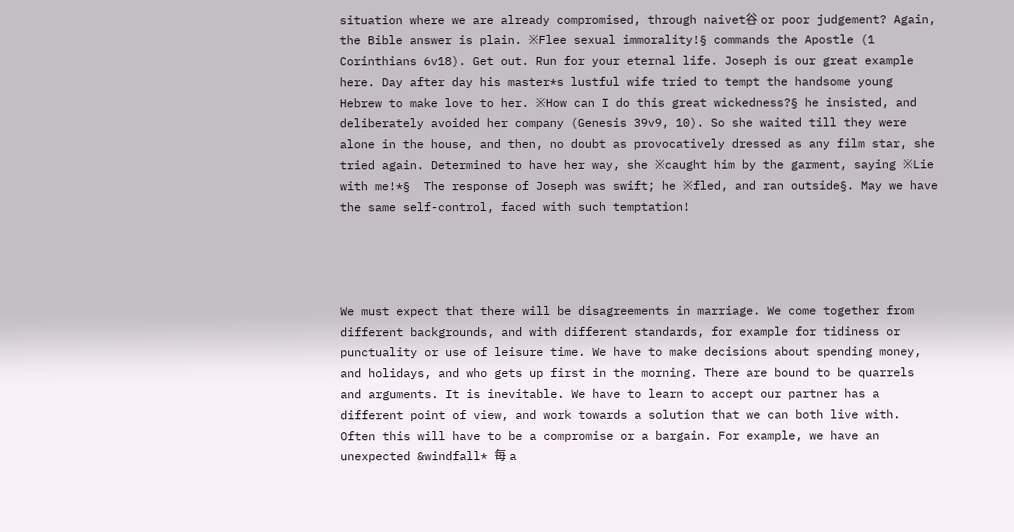situation where we are already compromised, through naivet谷 or poor judgement? Again, the Bible answer is plain. ※Flee sexual immorality!§ commands the Apostle (1 Corinthians 6v18). Get out. Run for your eternal life. Joseph is our great example here. Day after day his master*s lustful wife tried to tempt the handsome young Hebrew to make love to her. ※How can I do this great wickedness?§ he insisted, and deliberately avoided her company (Genesis 39v9, 10). So she waited till they were alone in the house, and then, no doubt as provocatively dressed as any film star, she tried again. Determined to have her way, she ※caught him by the garment, saying ※Lie with me!*§  The response of Joseph was swift; he ※fled, and ran outside§. May we have the same self-control, faced with such temptation!




We must expect that there will be disagreements in marriage. We come together from different backgrounds, and with different standards, for example for tidiness or punctuality or use of leisure time. We have to make decisions about spending money, and holidays, and who gets up first in the morning. There are bound to be quarrels and arguments. It is inevitable. We have to learn to accept our partner has a different point of view, and work towards a solution that we can both live with. Often this will have to be a compromise or a bargain. For example, we have an unexpected &windfall* 每 a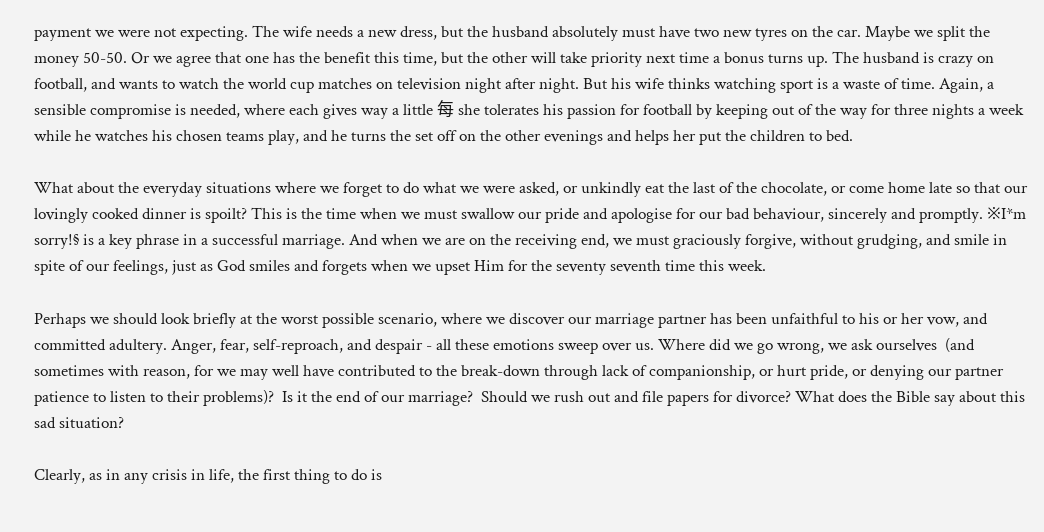payment we were not expecting. The wife needs a new dress, but the husband absolutely must have two new tyres on the car. Maybe we split the money 50-50. Or we agree that one has the benefit this time, but the other will take priority next time a bonus turns up. The husband is crazy on football, and wants to watch the world cup matches on television night after night. But his wife thinks watching sport is a waste of time. Again, a sensible compromise is needed, where each gives way a little 每 she tolerates his passion for football by keeping out of the way for three nights a week while he watches his chosen teams play, and he turns the set off on the other evenings and helps her put the children to bed.

What about the everyday situations where we forget to do what we were asked, or unkindly eat the last of the chocolate, or come home late so that our lovingly cooked dinner is spoilt? This is the time when we must swallow our pride and apologise for our bad behaviour, sincerely and promptly. ※I*m sorry!§ is a key phrase in a successful marriage. And when we are on the receiving end, we must graciously forgive, without grudging, and smile in spite of our feelings, just as God smiles and forgets when we upset Him for the seventy seventh time this week.

Perhaps we should look briefly at the worst possible scenario, where we discover our marriage partner has been unfaithful to his or her vow, and committed adultery. Anger, fear, self-reproach, and despair - all these emotions sweep over us. Where did we go wrong, we ask ourselves  (and sometimes with reason, for we may well have contributed to the break-down through lack of companionship, or hurt pride, or denying our partner patience to listen to their problems)?  Is it the end of our marriage?  Should we rush out and file papers for divorce? What does the Bible say about this sad situation?

Clearly, as in any crisis in life, the first thing to do is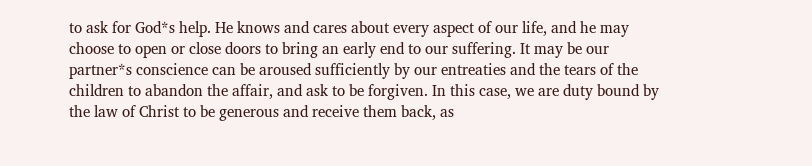to ask for God*s help. He knows and cares about every aspect of our life, and he may choose to open or close doors to bring an early end to our suffering. It may be our partner*s conscience can be aroused sufficiently by our entreaties and the tears of the children to abandon the affair, and ask to be forgiven. In this case, we are duty bound by the law of Christ to be generous and receive them back, as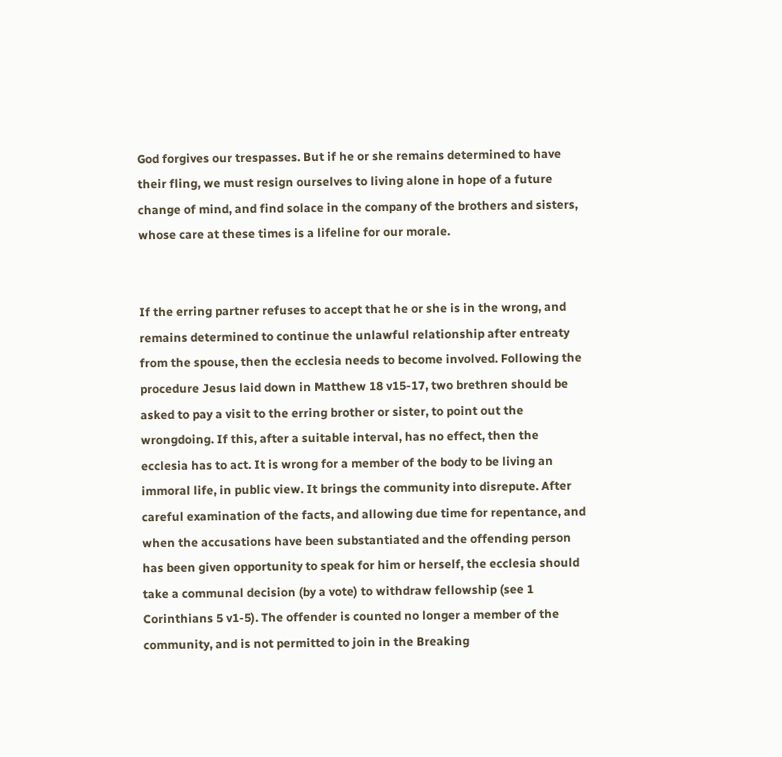God forgives our trespasses. But if he or she remains determined to have their fling, we must resign ourselves to living alone in hope of a future change of mind, and find solace in the company of the brothers and sisters, whose care at these times is a lifeline for our morale.


If the erring partner refuses to accept that he or she is in the wrong, and remains determined to continue the unlawful relationship after entreaty from the spouse, then the ecclesia needs to become involved. Following the procedure Jesus laid down in Matthew 18 v15-17, two brethren should be asked to pay a visit to the erring brother or sister, to point out the wrongdoing. If this, after a suitable interval, has no effect, then the ecclesia has to act. It is wrong for a member of the body to be living an immoral life, in public view. It brings the community into disrepute. After careful examination of the facts, and allowing due time for repentance, and when the accusations have been substantiated and the offending person has been given opportunity to speak for him or herself, the ecclesia should take a communal decision (by a vote) to withdraw fellowship (see 1 Corinthians 5 v1-5). The offender is counted no longer a member of the community, and is not permitted to join in the Breaking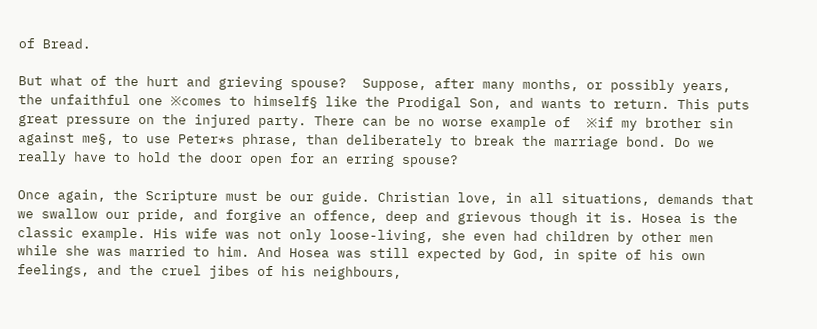of Bread.

But what of the hurt and grieving spouse?  Suppose, after many months, or possibly years, the unfaithful one ※comes to himself§ like the Prodigal Son, and wants to return. This puts great pressure on the injured party. There can be no worse example of  ※if my brother sin against me§, to use Peter*s phrase, than deliberately to break the marriage bond. Do we really have to hold the door open for an erring spouse?

Once again, the Scripture must be our guide. Christian love, in all situations, demands that we swallow our pride, and forgive an offence, deep and grievous though it is. Hosea is the classic example. His wife was not only loose-living, she even had children by other men while she was married to him. And Hosea was still expected by God, in spite of his own feelings, and the cruel jibes of his neighbours,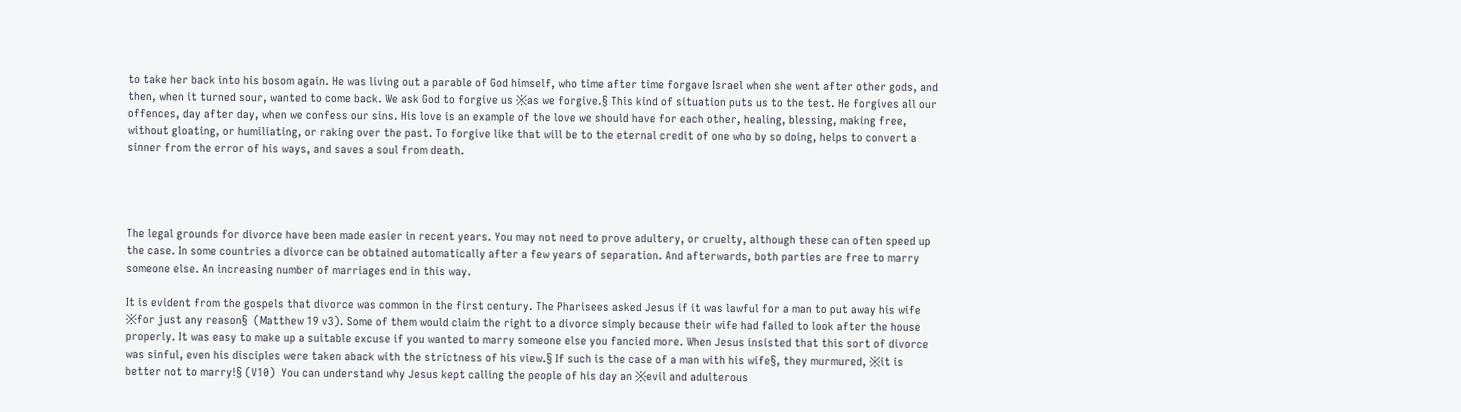to take her back into his bosom again. He was living out a parable of God himself, who time after time forgave Israel when she went after other gods, and then, when it turned sour, wanted to come back. We ask God to forgive us ※as we forgive.§ This kind of situation puts us to the test. He forgives all our offences, day after day, when we confess our sins. His love is an example of the love we should have for each other, healing, blessing, making free, without gloating, or humiliating, or raking over the past. To forgive like that will be to the eternal credit of one who by so doing, helps to convert a sinner from the error of his ways, and saves a soul from death.




The legal grounds for divorce have been made easier in recent years. You may not need to prove adultery, or cruelty, although these can often speed up the case. In some countries a divorce can be obtained automatically after a few years of separation. And afterwards, both parties are free to marry someone else. An increasing number of marriages end in this way.

It is evident from the gospels that divorce was common in the first century. The Pharisees asked Jesus if it was lawful for a man to put away his wife ※for just any reason§  (Matthew 19 v3). Some of them would claim the right to a divorce simply because their wife had failed to look after the house properly. It was easy to make up a suitable excuse if you wanted to marry someone else you fancied more. When Jesus insisted that this sort of divorce was sinful, even his disciples were taken aback with the strictness of his view.§ If such is the case of a man with his wife§, they murmured, ※it is better not to marry!§ (V10)  You can understand why Jesus kept calling the people of his day an ※evil and adulterous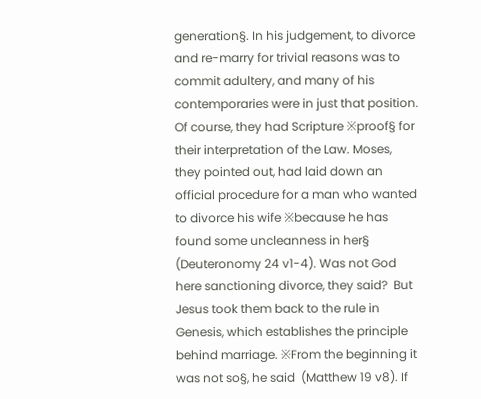generation§. In his judgement, to divorce and re-marry for trivial reasons was to commit adultery, and many of his contemporaries were in just that position. Of course, they had Scripture ※proof§ for their interpretation of the Law. Moses, they pointed out, had laid down an official procedure for a man who wanted to divorce his wife ※because he has found some uncleanness in her§ (Deuteronomy 24 v1-4). Was not God here sanctioning divorce, they said?  But Jesus took them back to the rule in Genesis, which establishes the principle behind marriage. ※From the beginning it was not so§, he said  (Matthew 19 v8). If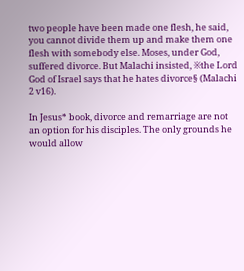two people have been made one flesh, he said, you cannot divide them up and make them one flesh with somebody else. Moses, under God, suffered divorce. But Malachi insisted, ※the Lord God of Israel says that he hates divorce§ (Malachi 2 v16).

In Jesus* book, divorce and remarriage are not an option for his disciples. The only grounds he would allow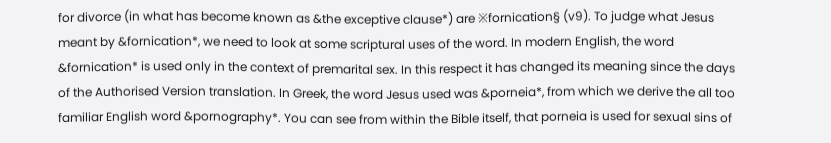for divorce (in what has become known as &the exceptive clause*) are ※fornication§ (v9). To judge what Jesus meant by &fornication*, we need to look at some scriptural uses of the word. In modern English, the word &fornication* is used only in the context of premarital sex. In this respect it has changed its meaning since the days of the Authorised Version translation. In Greek, the word Jesus used was &porneia*, from which we derive the all too familiar English word &pornography*. You can see from within the Bible itself, that porneia is used for sexual sins of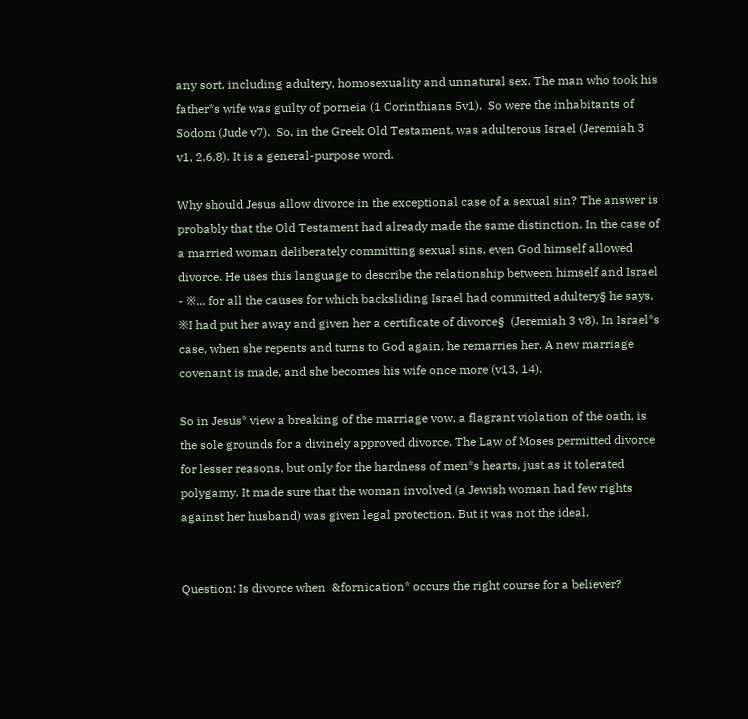any sort, including adultery, homosexuality and unnatural sex. The man who took his father*s wife was guilty of porneia (1 Corinthians 5v1).  So were the inhabitants of Sodom (Jude v7).  So, in the Greek Old Testament, was adulterous Israel (Jeremiah 3 v1, 2,6,8). It is a general-purpose word.

Why should Jesus allow divorce in the exceptional case of a sexual sin? The answer is probably that the Old Testament had already made the same distinction. In the case of a married woman deliberately committing sexual sins, even God himself allowed divorce. He uses this language to describe the relationship between himself and Israel - ※... for all the causes for which backsliding Israel had committed adultery§ he says, ※I had put her away and given her a certificate of divorce§  (Jeremiah 3 v8). In Israel*s case, when she repents and turns to God again, he remarries her. A new marriage covenant is made, and she becomes his wife once more (v13, 14).

So in Jesus* view a breaking of the marriage vow, a flagrant violation of the oath, is the sole grounds for a divinely approved divorce. The Law of Moses permitted divorce for lesser reasons, but only for the hardness of men*s hearts, just as it tolerated polygamy. It made sure that the woman involved (a Jewish woman had few rights against her husband) was given legal protection. But it was not the ideal.


Question: Is divorce when  &fornication* occurs the right course for a believer?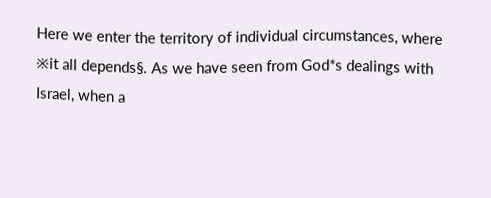Here we enter the territory of individual circumstances, where ※it all depends§. As we have seen from God*s dealings with Israel, when a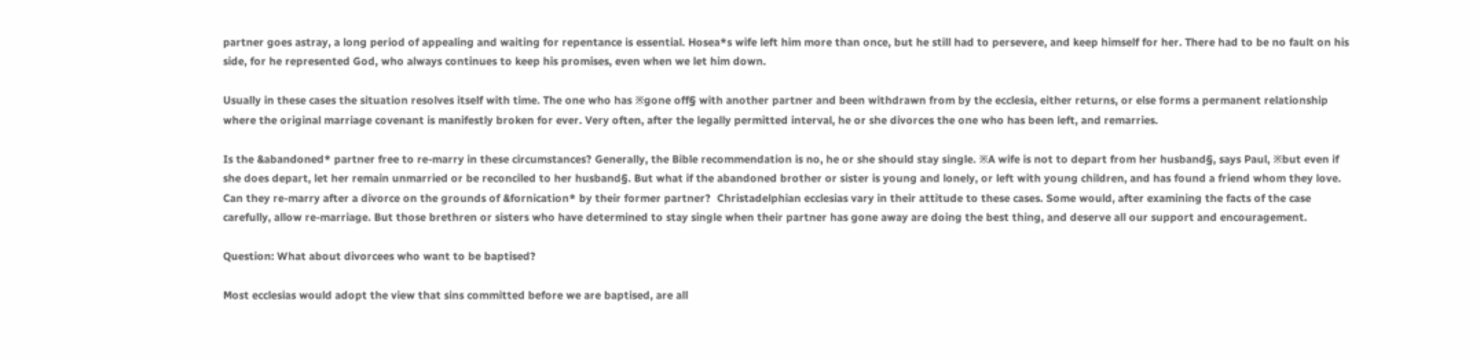partner goes astray, a long period of appealing and waiting for repentance is essential. Hosea*s wife left him more than once, but he still had to persevere, and keep himself for her. There had to be no fault on his side, for he represented God, who always continues to keep his promises, even when we let him down.

Usually in these cases the situation resolves itself with time. The one who has ※gone off§ with another partner and been withdrawn from by the ecclesia, either returns, or else forms a permanent relationship where the original marriage covenant is manifestly broken for ever. Very often, after the legally permitted interval, he or she divorces the one who has been left, and remarries.

Is the &abandoned* partner free to re-marry in these circumstances? Generally, the Bible recommendation is no, he or she should stay single. ※A wife is not to depart from her husband§, says Paul, ※but even if she does depart, let her remain unmarried or be reconciled to her husband§. But what if the abandoned brother or sister is young and lonely, or left with young children, and has found a friend whom they love. Can they re-marry after a divorce on the grounds of &fornication* by their former partner?  Christadelphian ecclesias vary in their attitude to these cases. Some would, after examining the facts of the case carefully, allow re-marriage. But those brethren or sisters who have determined to stay single when their partner has gone away are doing the best thing, and deserve all our support and encouragement.

Question: What about divorcees who want to be baptised?

Most ecclesias would adopt the view that sins committed before we are baptised, are all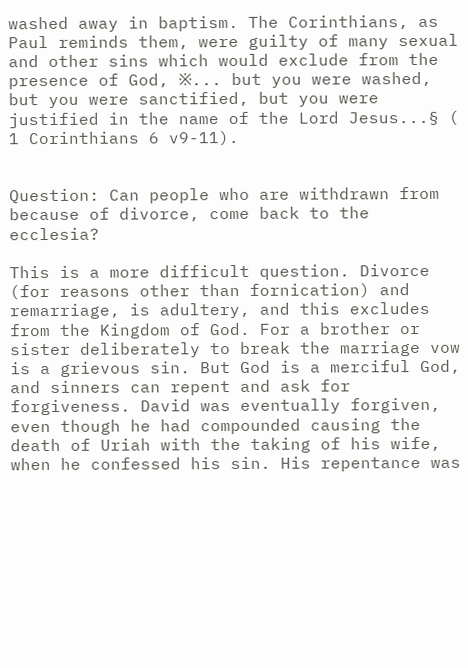washed away in baptism. The Corinthians, as Paul reminds them, were guilty of many sexual and other sins which would exclude from the presence of God, ※... but you were washed, but you were sanctified, but you were justified in the name of the Lord Jesus...§ ( 1 Corinthians 6 v9-11).


Question: Can people who are withdrawn from because of divorce, come back to the ecclesia?

This is a more difficult question. Divorce (for reasons other than fornication) and remarriage, is adultery, and this excludes from the Kingdom of God. For a brother or sister deliberately to break the marriage vow is a grievous sin. But God is a merciful God, and sinners can repent and ask for forgiveness. David was eventually forgiven, even though he had compounded causing the death of Uriah with the taking of his wife, when he confessed his sin. His repentance was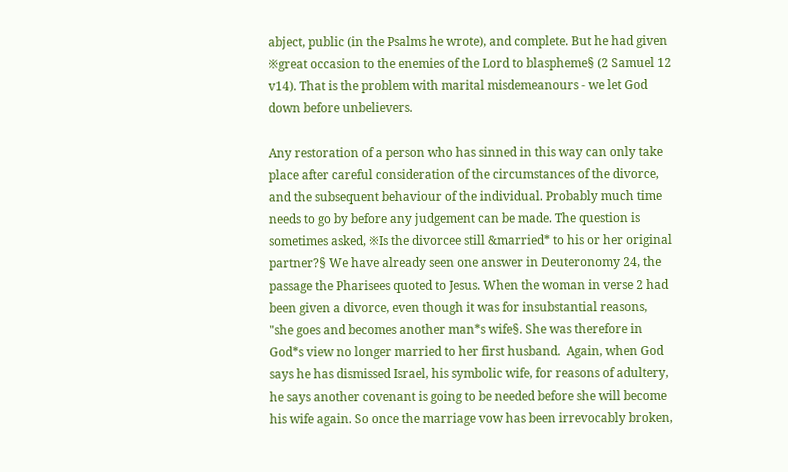abject, public (in the Psalms he wrote), and complete. But he had given ※great occasion to the enemies of the Lord to blaspheme§ (2 Samuel 12 v14). That is the problem with marital misdemeanours - we let God down before unbelievers.

Any restoration of a person who has sinned in this way can only take place after careful consideration of the circumstances of the divorce, and the subsequent behaviour of the individual. Probably much time needs to go by before any judgement can be made. The question is sometimes asked, ※Is the divorcee still &married* to his or her original partner?§ We have already seen one answer in Deuteronomy 24, the passage the Pharisees quoted to Jesus. When the woman in verse 2 had been given a divorce, even though it was for insubstantial reasons,  "she goes and becomes another man*s wife§. She was therefore in God*s view no longer married to her first husband.  Again, when God says he has dismissed Israel, his symbolic wife, for reasons of adultery, he says another covenant is going to be needed before she will become his wife again. So once the marriage vow has been irrevocably broken,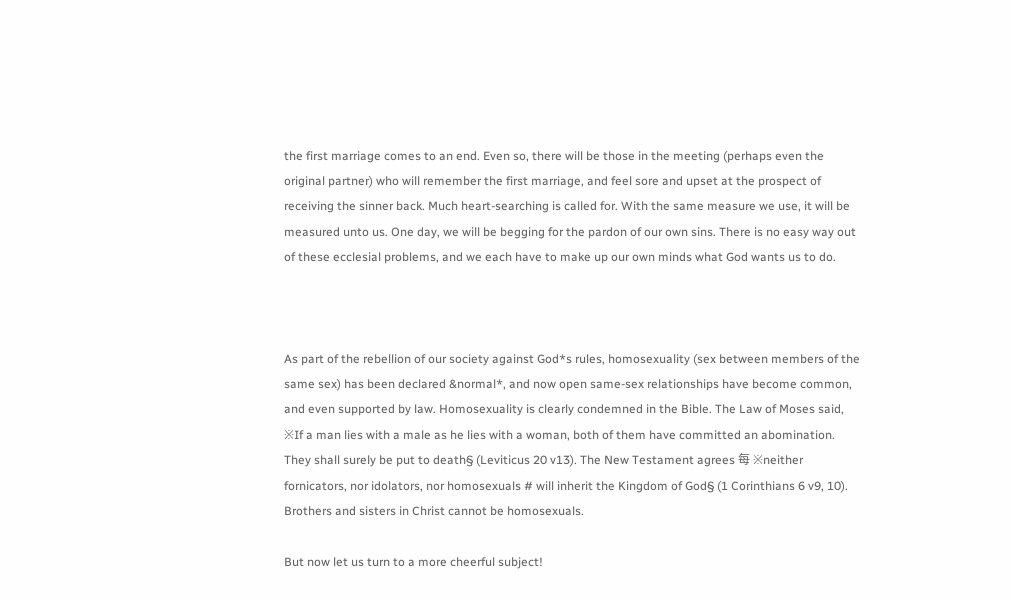the first marriage comes to an end. Even so, there will be those in the meeting (perhaps even the original partner) who will remember the first marriage, and feel sore and upset at the prospect of receiving the sinner back. Much heart-searching is called for. With the same measure we use, it will be measured unto us. One day, we will be begging for the pardon of our own sins. There is no easy way out of these ecclesial problems, and we each have to make up our own minds what God wants us to do.



As part of the rebellion of our society against God*s rules, homosexuality (sex between members of the same sex) has been declared &normal*, and now open same-sex relationships have become common, and even supported by law. Homosexuality is clearly condemned in the Bible. The Law of Moses said, ※If a man lies with a male as he lies with a woman, both of them have committed an abomination. They shall surely be put to death§ (Leviticus 20 v13). The New Testament agrees 每 ※neither fornicators, nor idolators, nor homosexuals # will inherit the Kingdom of God§ (1 Corinthians 6 v9, 10). Brothers and sisters in Christ cannot be homosexuals.

But now let us turn to a more cheerful subject!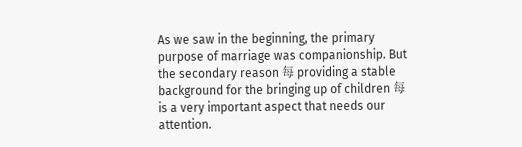As we saw in the beginning, the primary purpose of marriage was companionship. But the secondary reason 每 providing a stable background for the bringing up of children 每 is a very important aspect that needs our attention.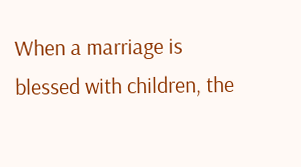When a marriage is blessed with children, the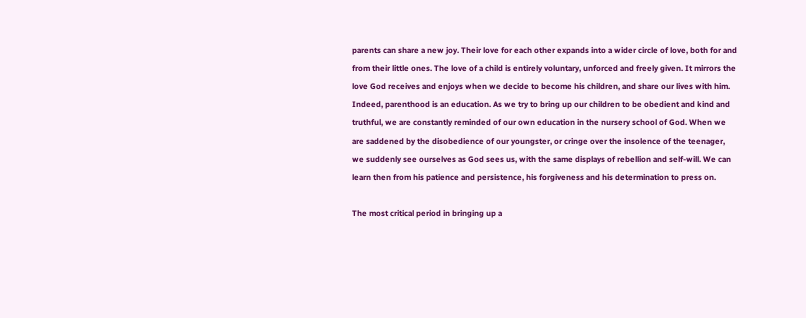parents can share a new joy. Their love for each other expands into a wider circle of love, both for and from their little ones. The love of a child is entirely voluntary, unforced and freely given. It mirrors the love God receives and enjoys when we decide to become his children, and share our lives with him. Indeed, parenthood is an education. As we try to bring up our children to be obedient and kind and truthful, we are constantly reminded of our own education in the nursery school of God. When we are saddened by the disobedience of our youngster, or cringe over the insolence of the teenager, we suddenly see ourselves as God sees us, with the same displays of rebellion and self-will. We can learn then from his patience and persistence, his forgiveness and his determination to press on.

The most critical period in bringing up a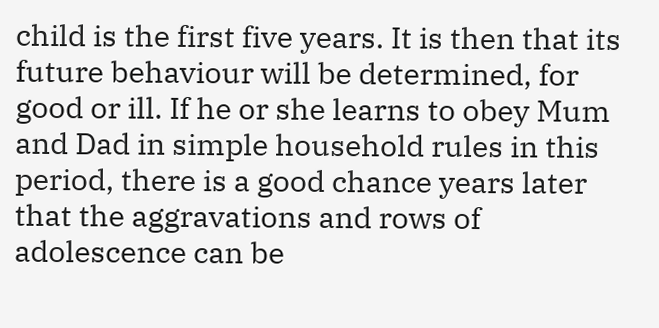child is the first five years. It is then that its future behaviour will be determined, for good or ill. If he or she learns to obey Mum and Dad in simple household rules in this period, there is a good chance years later that the aggravations and rows of adolescence can be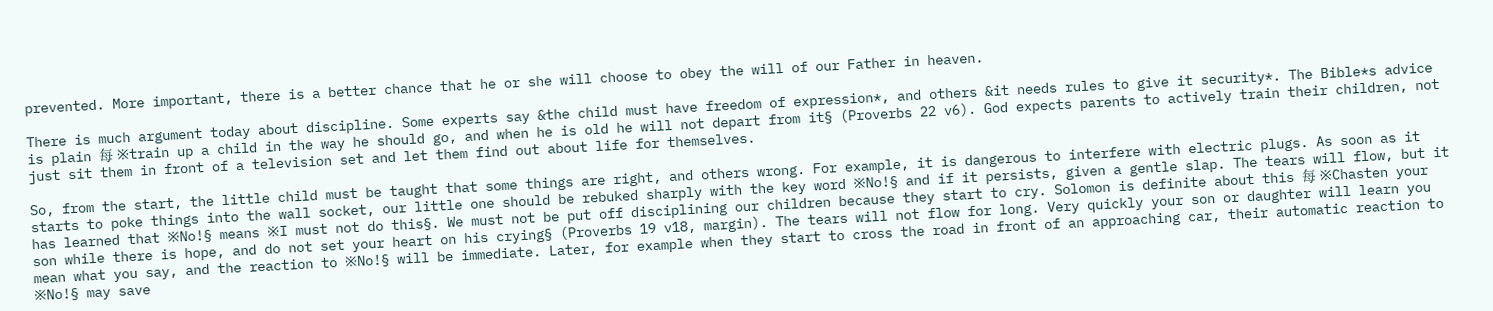prevented. More important, there is a better chance that he or she will choose to obey the will of our Father in heaven.

There is much argument today about discipline. Some experts say &the child must have freedom of expression*, and others &it needs rules to give it security*. The Bible*s advice is plain 每 ※train up a child in the way he should go, and when he is old he will not depart from it§ (Proverbs 22 v6). God expects parents to actively train their children, not just sit them in front of a television set and let them find out about life for themselves.

So, from the start, the little child must be taught that some things are right, and others wrong. For example, it is dangerous to interfere with electric plugs. As soon as it starts to poke things into the wall socket, our little one should be rebuked sharply with the key word ※No!§ and if it persists, given a gentle slap. The tears will flow, but it has learned that ※No!§ means ※I must not do this§. We must not be put off disciplining our children because they start to cry. Solomon is definite about this 每 ※Chasten your son while there is hope, and do not set your heart on his crying§ (Proverbs 19 v18, margin). The tears will not flow for long. Very quickly your son or daughter will learn you mean what you say, and the reaction to ※No!§ will be immediate. Later, for example when they start to cross the road in front of an approaching car, their automatic reaction to ※No!§ may save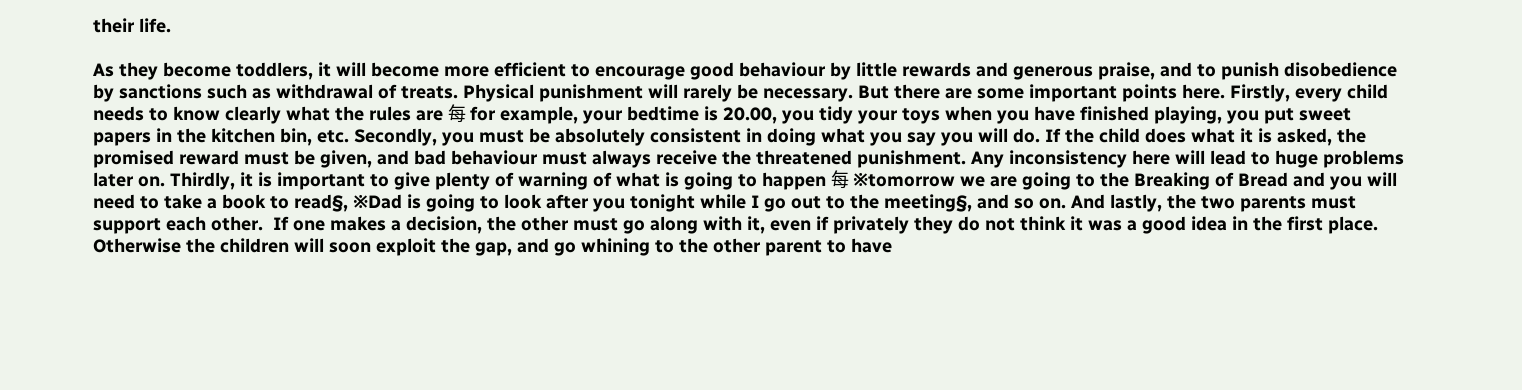their life.

As they become toddlers, it will become more efficient to encourage good behaviour by little rewards and generous praise, and to punish disobedience by sanctions such as withdrawal of treats. Physical punishment will rarely be necessary. But there are some important points here. Firstly, every child needs to know clearly what the rules are 每 for example, your bedtime is 20.00, you tidy your toys when you have finished playing, you put sweet papers in the kitchen bin, etc. Secondly, you must be absolutely consistent in doing what you say you will do. If the child does what it is asked, the promised reward must be given, and bad behaviour must always receive the threatened punishment. Any inconsistency here will lead to huge problems later on. Thirdly, it is important to give plenty of warning of what is going to happen 每 ※tomorrow we are going to the Breaking of Bread and you will need to take a book to read§, ※Dad is going to look after you tonight while I go out to the meeting§, and so on. And lastly, the two parents must support each other.  If one makes a decision, the other must go along with it, even if privately they do not think it was a good idea in the first place. Otherwise the children will soon exploit the gap, and go whining to the other parent to have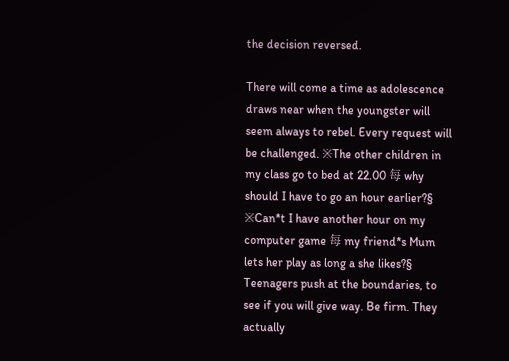the decision reversed.

There will come a time as adolescence draws near when the youngster will seem always to rebel. Every request will be challenged. ※The other children in my class go to bed at 22.00 每 why should I have to go an hour earlier?§ ※Can*t I have another hour on my computer game 每 my friend*s Mum lets her play as long a she likes?§ Teenagers push at the boundaries, to see if you will give way. Be firm. They actually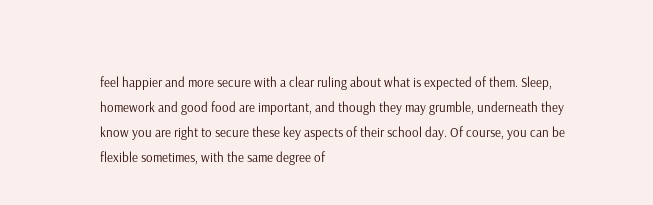feel happier and more secure with a clear ruling about what is expected of them. Sleep, homework and good food are important, and though they may grumble, underneath they know you are right to secure these key aspects of their school day. Of course, you can be flexible sometimes, with the same degree of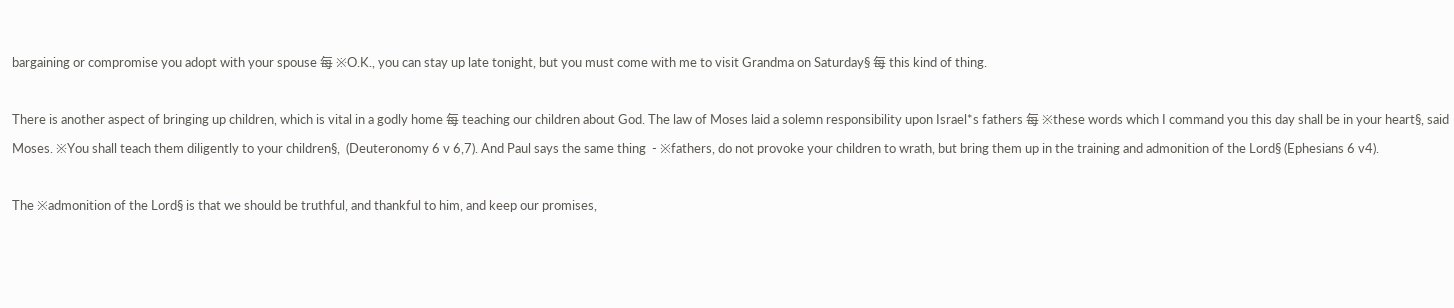bargaining or compromise you adopt with your spouse 每 ※O.K., you can stay up late tonight, but you must come with me to visit Grandma on Saturday§ 每 this kind of thing.

There is another aspect of bringing up children, which is vital in a godly home 每 teaching our children about God. The law of Moses laid a solemn responsibility upon Israel*s fathers 每 ※these words which I command you this day shall be in your heart§, said Moses. ※You shall teach them diligently to your children§,  (Deuteronomy 6 v 6,7). And Paul says the same thing  - ※fathers, do not provoke your children to wrath, but bring them up in the training and admonition of the Lord§ (Ephesians 6 v4).

The ※admonition of the Lord§ is that we should be truthful, and thankful to him, and keep our promises,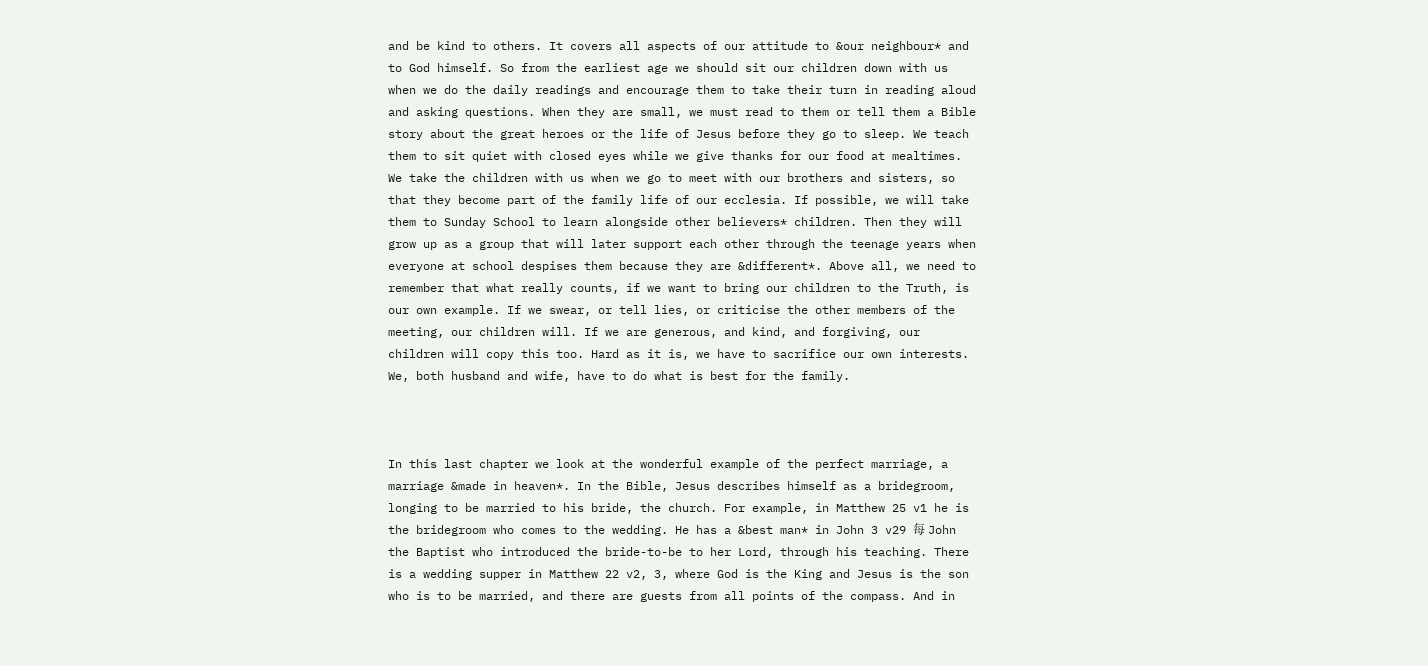and be kind to others. It covers all aspects of our attitude to &our neighbour* and to God himself. So from the earliest age we should sit our children down with us when we do the daily readings and encourage them to take their turn in reading aloud and asking questions. When they are small, we must read to them or tell them a Bible story about the great heroes or the life of Jesus before they go to sleep. We teach them to sit quiet with closed eyes while we give thanks for our food at mealtimes. We take the children with us when we go to meet with our brothers and sisters, so that they become part of the family life of our ecclesia. If possible, we will take them to Sunday School to learn alongside other believers* children. Then they will grow up as a group that will later support each other through the teenage years when everyone at school despises them because they are &different*. Above all, we need to remember that what really counts, if we want to bring our children to the Truth, is our own example. If we swear, or tell lies, or criticise the other members of the meeting, our children will. If we are generous, and kind, and forgiving, our children will copy this too. Hard as it is, we have to sacrifice our own interests. We, both husband and wife, have to do what is best for the family.



In this last chapter we look at the wonderful example of the perfect marriage, a marriage &made in heaven*. In the Bible, Jesus describes himself as a bridegroom, longing to be married to his bride, the church. For example, in Matthew 25 v1 he is the bridegroom who comes to the wedding. He has a &best man* in John 3 v29 每 John the Baptist who introduced the bride-to-be to her Lord, through his teaching. There is a wedding supper in Matthew 22 v2, 3, where God is the King and Jesus is the son who is to be married, and there are guests from all points of the compass. And in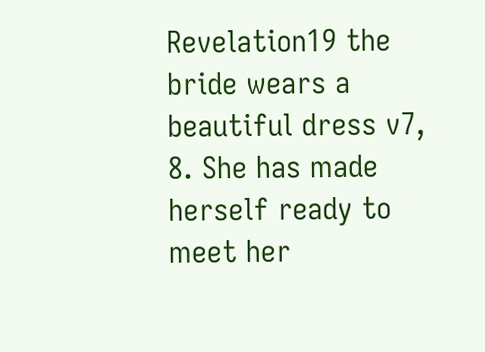Revelation19 the bride wears a beautiful dress v7, 8. She has made herself ready to meet her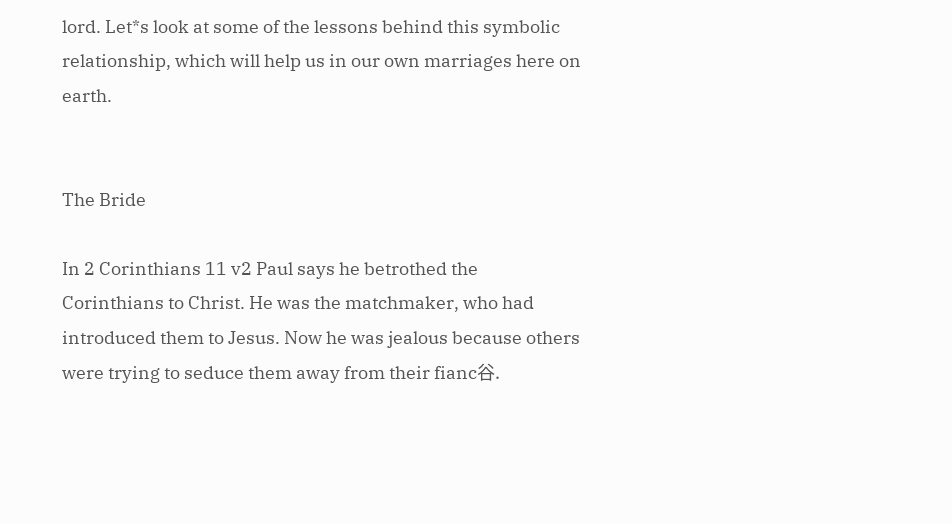lord. Let*s look at some of the lessons behind this symbolic relationship, which will help us in our own marriages here on earth.


The Bride

In 2 Corinthians 11 v2 Paul says he betrothed the Corinthians to Christ. He was the matchmaker, who had introduced them to Jesus. Now he was jealous because others were trying to seduce them away from their fianc谷.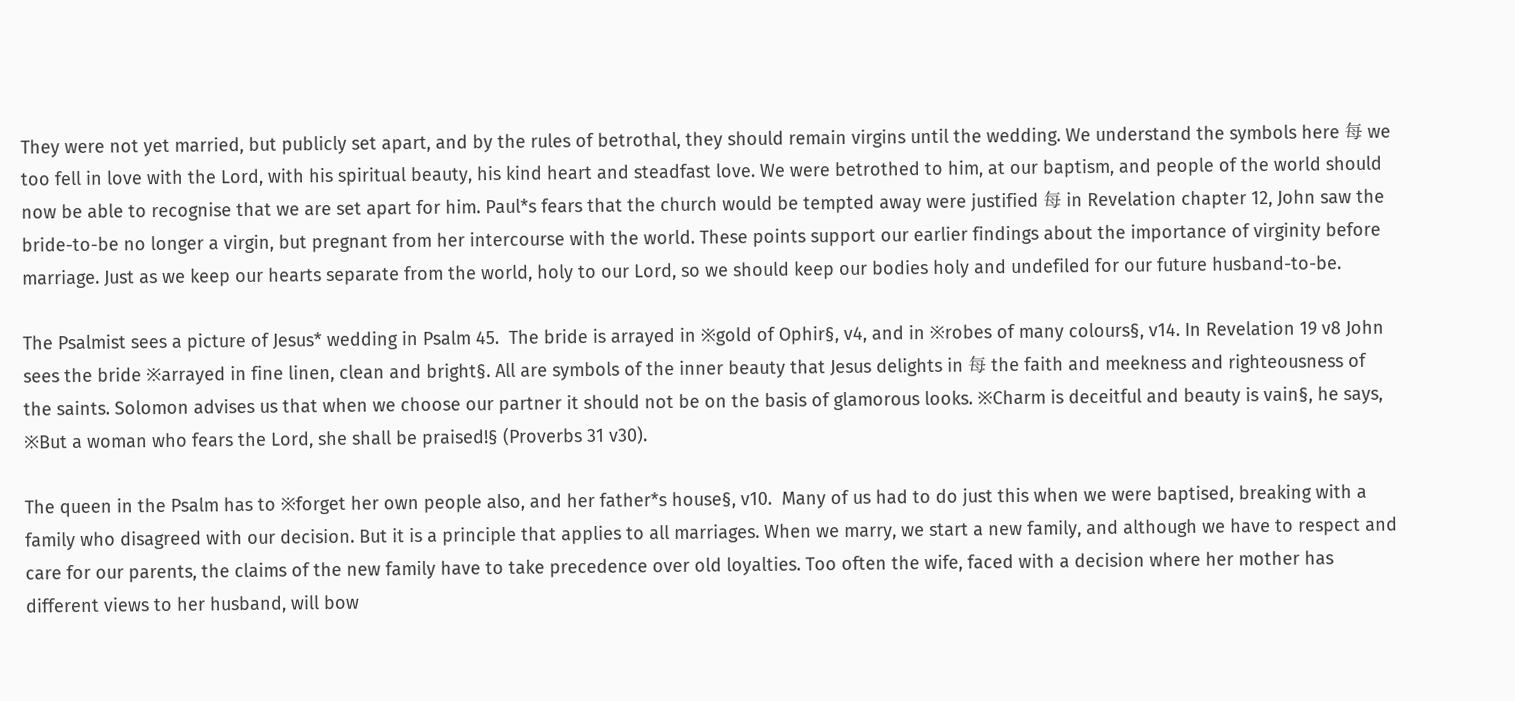They were not yet married, but publicly set apart, and by the rules of betrothal, they should remain virgins until the wedding. We understand the symbols here 每 we too fell in love with the Lord, with his spiritual beauty, his kind heart and steadfast love. We were betrothed to him, at our baptism, and people of the world should now be able to recognise that we are set apart for him. Paul*s fears that the church would be tempted away were justified 每 in Revelation chapter 12, John saw the bride-to-be no longer a virgin, but pregnant from her intercourse with the world. These points support our earlier findings about the importance of virginity before marriage. Just as we keep our hearts separate from the world, holy to our Lord, so we should keep our bodies holy and undefiled for our future husband-to-be.

The Psalmist sees a picture of Jesus* wedding in Psalm 45.  The bride is arrayed in ※gold of Ophir§, v4, and in ※robes of many colours§, v14. In Revelation 19 v8 John sees the bride ※arrayed in fine linen, clean and bright§. All are symbols of the inner beauty that Jesus delights in 每 the faith and meekness and righteousness of the saints. Solomon advises us that when we choose our partner it should not be on the basis of glamorous looks. ※Charm is deceitful and beauty is vain§, he says, ※But a woman who fears the Lord, she shall be praised!§ (Proverbs 31 v30).

The queen in the Psalm has to ※forget her own people also, and her father*s house§, v10.  Many of us had to do just this when we were baptised, breaking with a family who disagreed with our decision. But it is a principle that applies to all marriages. When we marry, we start a new family, and although we have to respect and care for our parents, the claims of the new family have to take precedence over old loyalties. Too often the wife, faced with a decision where her mother has different views to her husband, will bow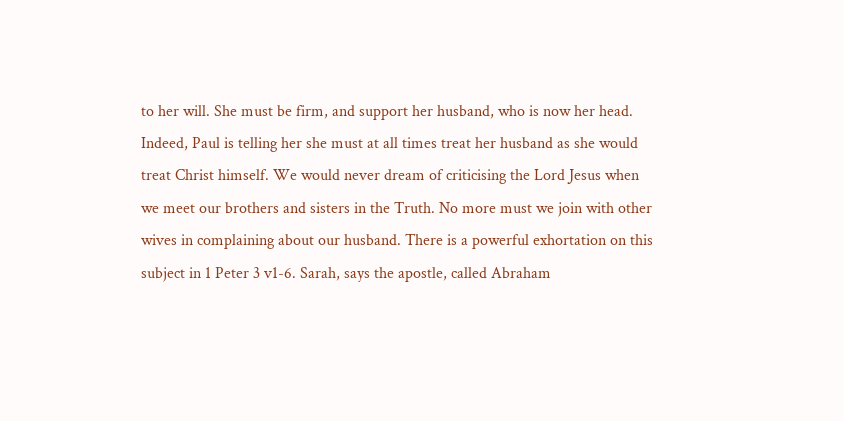to her will. She must be firm, and support her husband, who is now her head. Indeed, Paul is telling her she must at all times treat her husband as she would treat Christ himself. We would never dream of criticising the Lord Jesus when we meet our brothers and sisters in the Truth. No more must we join with other wives in complaining about our husband. There is a powerful exhortation on this subject in 1 Peter 3 v1-6. Sarah, says the apostle, called Abraham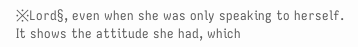※Lord§, even when she was only speaking to herself. It shows the attitude she had, which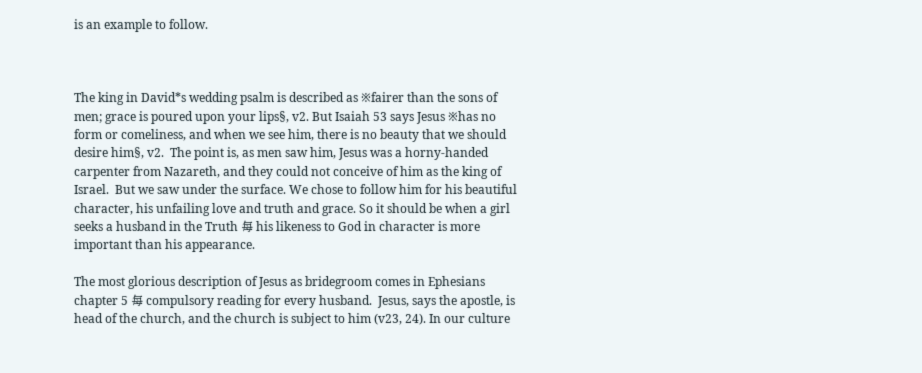is an example to follow.



The king in David*s wedding psalm is described as ※fairer than the sons of men; grace is poured upon your lips§, v2. But Isaiah 53 says Jesus ※has no form or comeliness, and when we see him, there is no beauty that we should desire him§, v2.  The point is, as men saw him, Jesus was a horny-handed carpenter from Nazareth, and they could not conceive of him as the king of Israel.  But we saw under the surface. We chose to follow him for his beautiful character, his unfailing love and truth and grace. So it should be when a girl seeks a husband in the Truth 每 his likeness to God in character is more important than his appearance.

The most glorious description of Jesus as bridegroom comes in Ephesians chapter 5 每 compulsory reading for every husband.  Jesus, says the apostle, is head of the church, and the church is subject to him (v23, 24). In our culture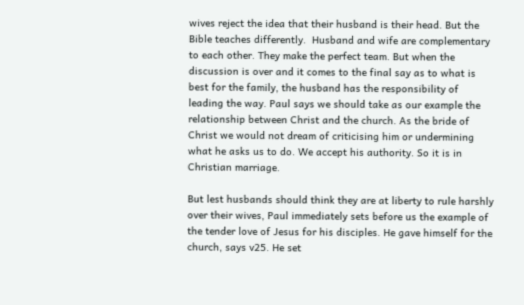wives reject the idea that their husband is their head. But the Bible teaches differently.  Husband and wife are complementary to each other. They make the perfect team. But when the discussion is over and it comes to the final say as to what is best for the family, the husband has the responsibility of leading the way. Paul says we should take as our example the relationship between Christ and the church. As the bride of Christ we would not dream of criticising him or undermining what he asks us to do. We accept his authority. So it is in Christian marriage.

But lest husbands should think they are at liberty to rule harshly over their wives, Paul immediately sets before us the example of the tender love of Jesus for his disciples. He gave himself for the church, says v25. He set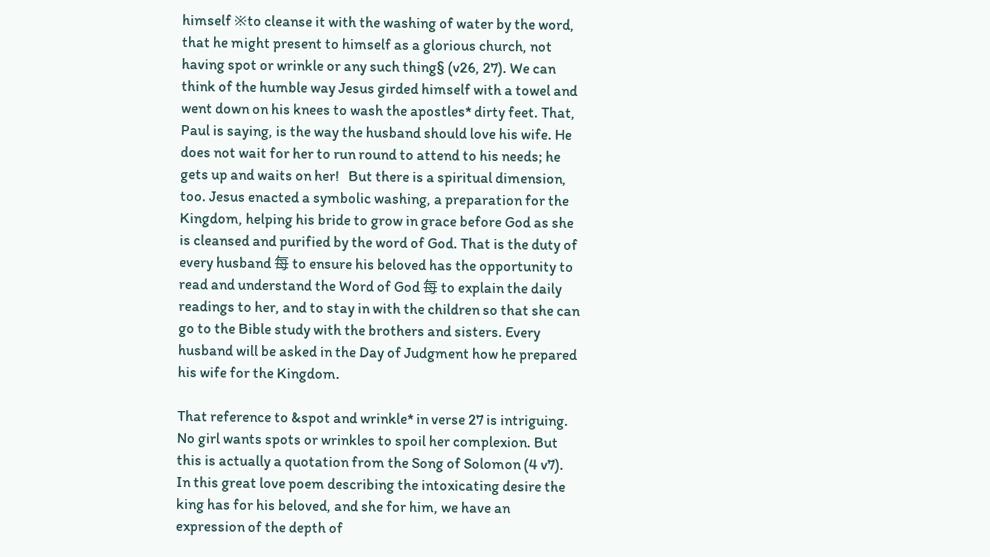himself ※to cleanse it with the washing of water by the word, that he might present to himself as a glorious church, not having spot or wrinkle or any such thing§ (v26, 27). We can think of the humble way Jesus girded himself with a towel and went down on his knees to wash the apostles* dirty feet. That, Paul is saying, is the way the husband should love his wife. He does not wait for her to run round to attend to his needs; he gets up and waits on her!   But there is a spiritual dimension, too. Jesus enacted a symbolic washing, a preparation for the Kingdom, helping his bride to grow in grace before God as she is cleansed and purified by the word of God. That is the duty of every husband 每 to ensure his beloved has the opportunity to read and understand the Word of God 每 to explain the daily readings to her, and to stay in with the children so that she can go to the Bible study with the brothers and sisters. Every husband will be asked in the Day of Judgment how he prepared his wife for the Kingdom.

That reference to &spot and wrinkle* in verse 27 is intriguing. No girl wants spots or wrinkles to spoil her complexion. But this is actually a quotation from the Song of Solomon (4 v7). In this great love poem describing the intoxicating desire the king has for his beloved, and she for him, we have an expression of the depth of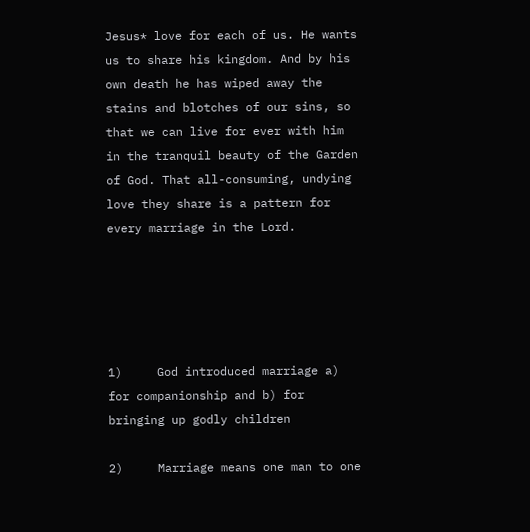Jesus* love for each of us. He wants us to share his kingdom. And by his own death he has wiped away the stains and blotches of our sins, so that we can live for ever with him in the tranquil beauty of the Garden of God. That all-consuming, undying love they share is a pattern for every marriage in the Lord.





1)     God introduced marriage a) for companionship and b) for bringing up godly children

2)     Marriage means one man to one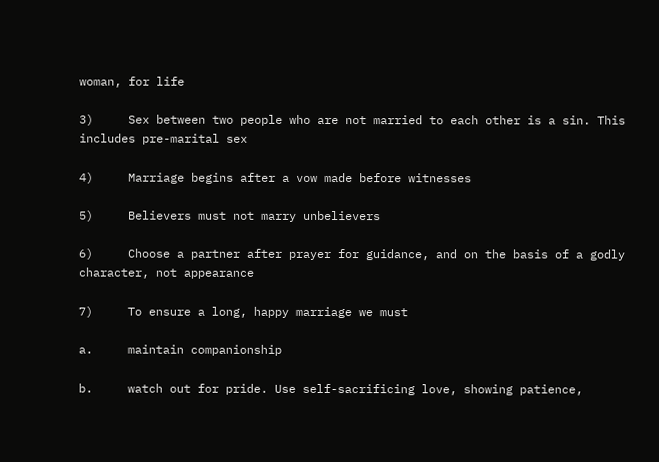woman, for life

3)     Sex between two people who are not married to each other is a sin. This includes pre-marital sex

4)     Marriage begins after a vow made before witnesses

5)     Believers must not marry unbelievers

6)     Choose a partner after prayer for guidance, and on the basis of a godly character, not appearance

7)     To ensure a long, happy marriage we must

a.     maintain companionship

b.     watch out for pride. Use self-sacrificing love, showing patience,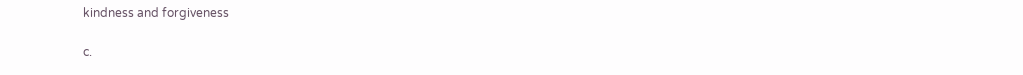kindness and forgiveness

c.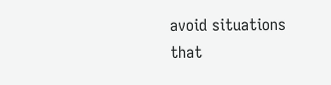avoid situations that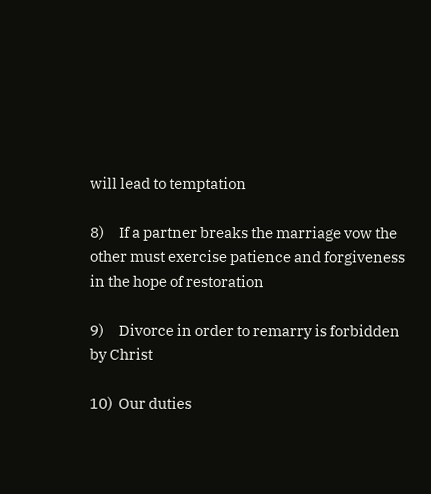will lead to temptation

8)     If a partner breaks the marriage vow the other must exercise patience and forgiveness in the hope of restoration

9)     Divorce in order to remarry is forbidden by Christ

10)  Our duties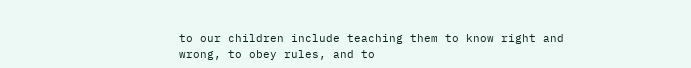to our children include teaching them to know right and    wrong, to obey rules, and to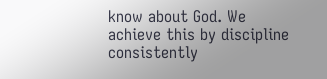know about God. We achieve this by discipline consistently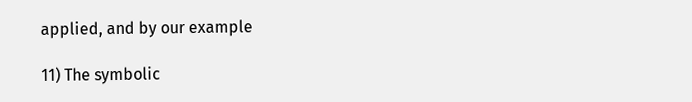applied, and by our example

11) The symbolic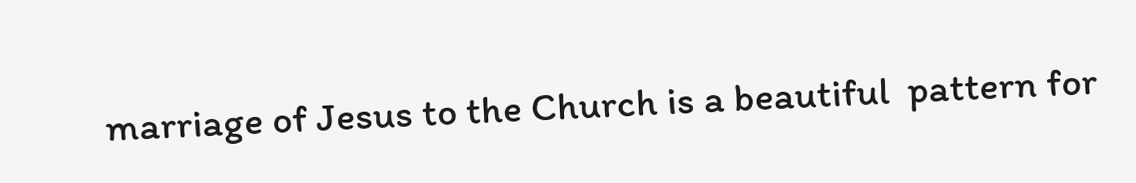marriage of Jesus to the Church is a beautiful  pattern for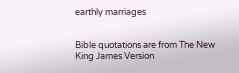earthly marriages


Bible quotations are from The New King James Version